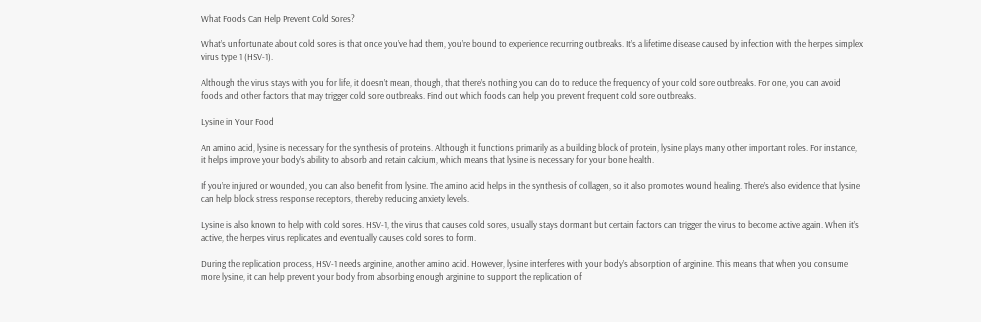What Foods Can Help Prevent Cold Sores?

What’s unfortunate about cold sores is that once you’ve had them, you’re bound to experience recurring outbreaks. It’s a lifetime disease caused by infection with the herpes simplex virus type 1 (HSV-1).

Although the virus stays with you for life, it doesn’t mean, though, that there’s nothing you can do to reduce the frequency of your cold sore outbreaks. For one, you can avoid foods and other factors that may trigger cold sore outbreaks. Find out which foods can help you prevent frequent cold sore outbreaks.

Lysine in Your Food

An amino acid, lysine is necessary for the synthesis of proteins. Although it functions primarily as a building block of protein, lysine plays many other important roles. For instance, it helps improve your body’s ability to absorb and retain calcium, which means that lysine is necessary for your bone health.

If you’re injured or wounded, you can also benefit from lysine. The amino acid helps in the synthesis of collagen, so it also promotes wound healing. There’s also evidence that lysine can help block stress response receptors, thereby reducing anxiety levels.

Lysine is also known to help with cold sores. HSV-1, the virus that causes cold sores, usually stays dormant but certain factors can trigger the virus to become active again. When it’s active, the herpes virus replicates and eventually causes cold sores to form.

During the replication process, HSV-1 needs arginine, another amino acid. However, lysine interferes with your body’s absorption of arginine. This means that when you consume more lysine, it can help prevent your body from absorbing enough arginine to support the replication of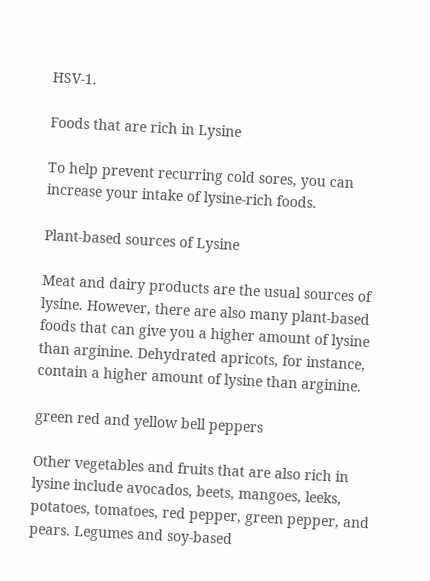HSV-1.

Foods that are rich in Lysine

To help prevent recurring cold sores, you can increase your intake of lysine-rich foods.

Plant-based sources of Lysine

Meat and dairy products are the usual sources of lysine. However, there are also many plant-based foods that can give you a higher amount of lysine than arginine. Dehydrated apricots, for instance, contain a higher amount of lysine than arginine.

green red and yellow bell peppers

Other vegetables and fruits that are also rich in lysine include avocados, beets, mangoes, leeks, potatoes, tomatoes, red pepper, green pepper, and pears. Legumes and soy-based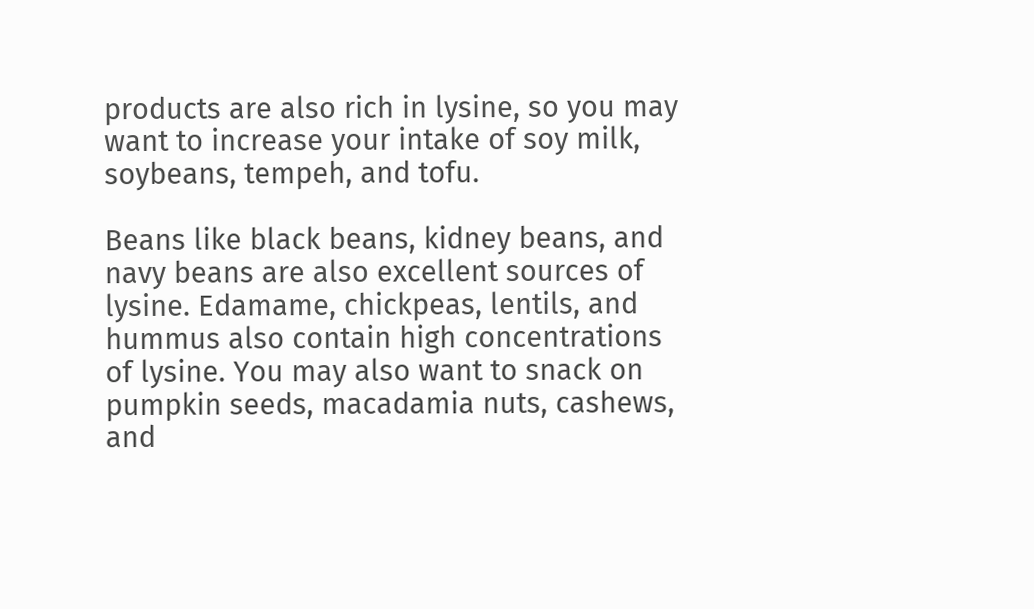products are also rich in lysine, so you may want to increase your intake of soy milk, soybeans, tempeh, and tofu.

Beans like black beans, kidney beans, and navy beans are also excellent sources of lysine. Edamame, chickpeas, lentils, and hummus also contain high concentrations of lysine. You may also want to snack on pumpkin seeds, macadamia nuts, cashews, and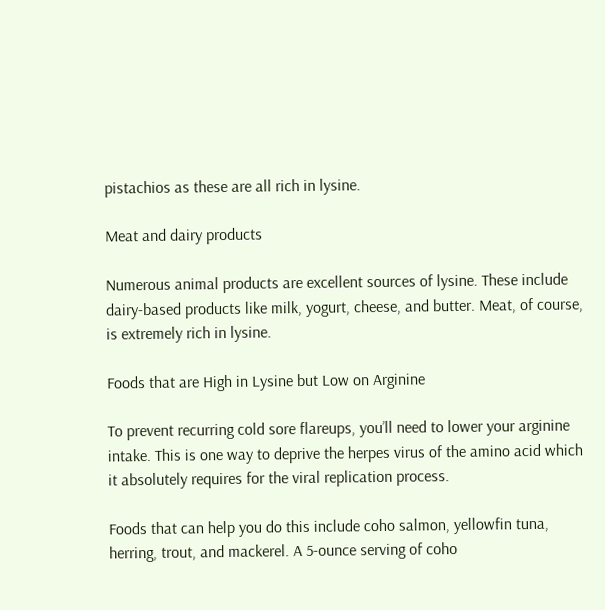pistachios as these are all rich in lysine.

Meat and dairy products

Numerous animal products are excellent sources of lysine. These include dairy-based products like milk, yogurt, cheese, and butter. Meat, of course, is extremely rich in lysine.

Foods that are High in Lysine but Low on Arginine

To prevent recurring cold sore flareups, you’ll need to lower your arginine intake. This is one way to deprive the herpes virus of the amino acid which it absolutely requires for the viral replication process.

Foods that can help you do this include coho salmon, yellowfin tuna, herring, trout, and mackerel. A 5-ounce serving of coho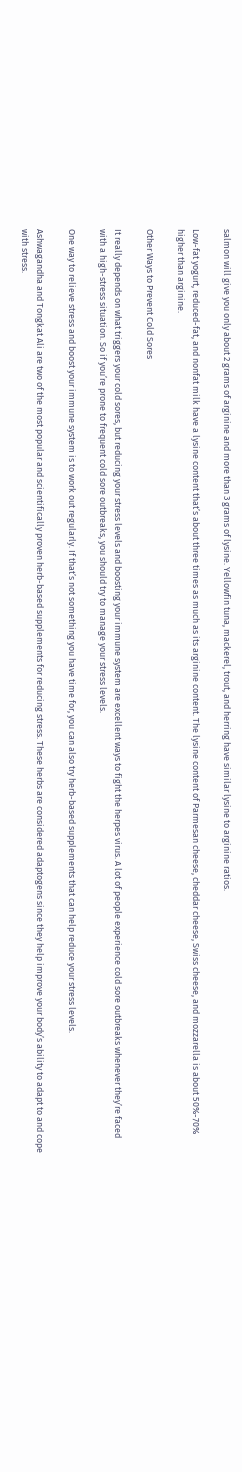salmon will give you only about 2 grams of arginine and more than 3 grams of lysine. Yellowfin tuna, mackerel, trout, and herring have similar lysine to arginine ratios.

Low-fat yogurt, reduced-fat, and nonfat milk have a lysine content that’s about three times as much as its arginine content. The lysine content of Parmesan cheese, cheddar cheese, Swiss cheese, and mozzarella is about 50%-70% higher than arginine.

Other Ways to Prevent Cold Sores

It really depends on what triggers your cold sores, but reducing your stress levels and boosting your immune system are excellent ways to fight the herpes virus. A lot of people experience cold sore outbreaks whenever they’re faced with a high-stress situation. So if you’re prone to frequent cold sore outbreaks, you should try to manage your stress levels.

One way to relieve stress and boost your immune system is to work out regularly. If that’s not something you have time for, you can also try herb-based supplements that can help reduce your stress levels.

Ashwagandha and Tongkat Ali are two of the most popular and scientifically proven herb-based supplements for reducing stress. These herbs are considered adaptogens since they help improve your body’s ability to adapt to and cope with stress.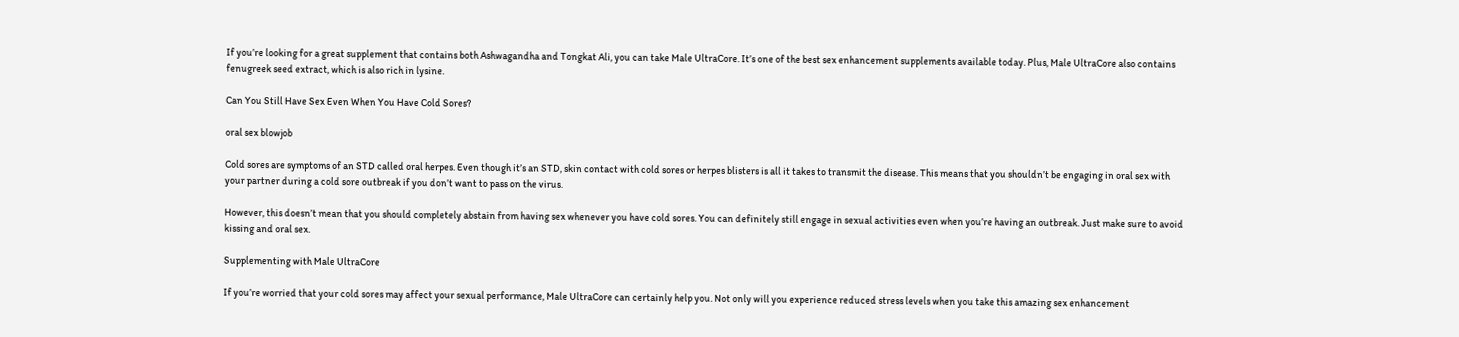If you’re looking for a great supplement that contains both Ashwagandha and Tongkat Ali, you can take Male UltraCore. It’s one of the best sex enhancement supplements available today. Plus, Male UltraCore also contains fenugreek seed extract, which is also rich in lysine.

Can You Still Have Sex Even When You Have Cold Sores?

oral sex blowjob

Cold sores are symptoms of an STD called oral herpes. Even though it’s an STD, skin contact with cold sores or herpes blisters is all it takes to transmit the disease. This means that you shouldn’t be engaging in oral sex with your partner during a cold sore outbreak if you don’t want to pass on the virus.

However, this doesn’t mean that you should completely abstain from having sex whenever you have cold sores. You can definitely still engage in sexual activities even when you’re having an outbreak. Just make sure to avoid kissing and oral sex.

Supplementing with Male UltraCore

If you’re worried that your cold sores may affect your sexual performance, Male UltraCore can certainly help you. Not only will you experience reduced stress levels when you take this amazing sex enhancement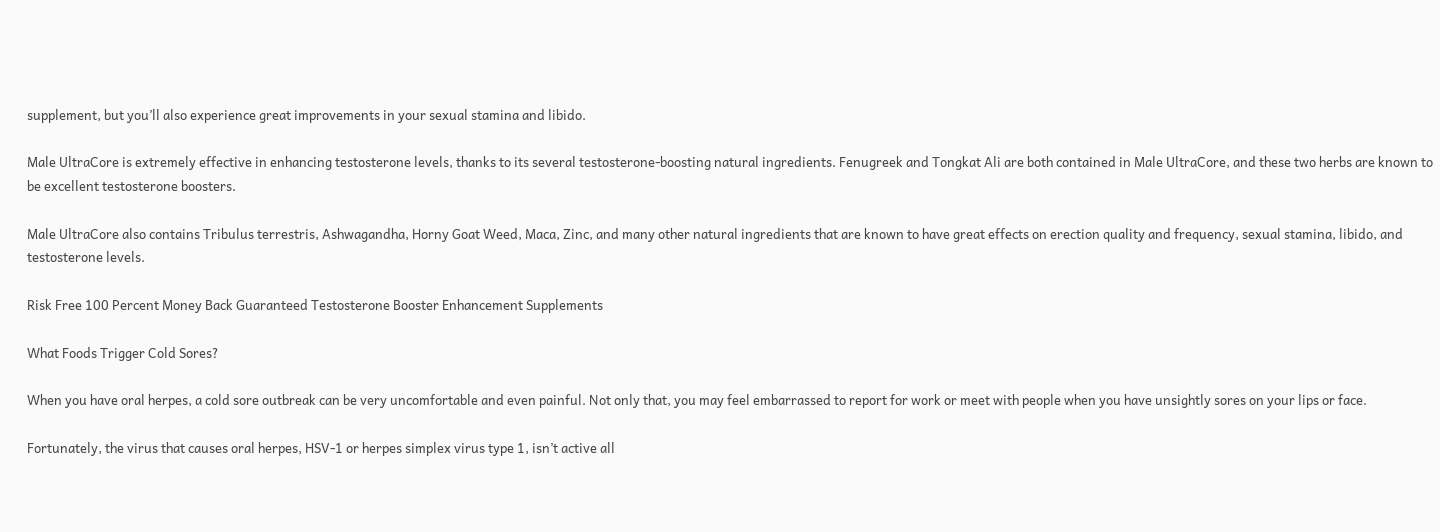supplement, but you’ll also experience great improvements in your sexual stamina and libido.

Male UltraCore is extremely effective in enhancing testosterone levels, thanks to its several testosterone-boosting natural ingredients. Fenugreek and Tongkat Ali are both contained in Male UltraCore, and these two herbs are known to be excellent testosterone boosters.

Male UltraCore also contains Tribulus terrestris, Ashwagandha, Horny Goat Weed, Maca, Zinc, and many other natural ingredients that are known to have great effects on erection quality and frequency, sexual stamina, libido, and testosterone levels.

Risk Free 100 Percent Money Back Guaranteed Testosterone Booster Enhancement Supplements

What Foods Trigger Cold Sores?

When you have oral herpes, a cold sore outbreak can be very uncomfortable and even painful. Not only that, you may feel embarrassed to report for work or meet with people when you have unsightly sores on your lips or face.

Fortunately, the virus that causes oral herpes, HSV-1 or herpes simplex virus type 1, isn’t active all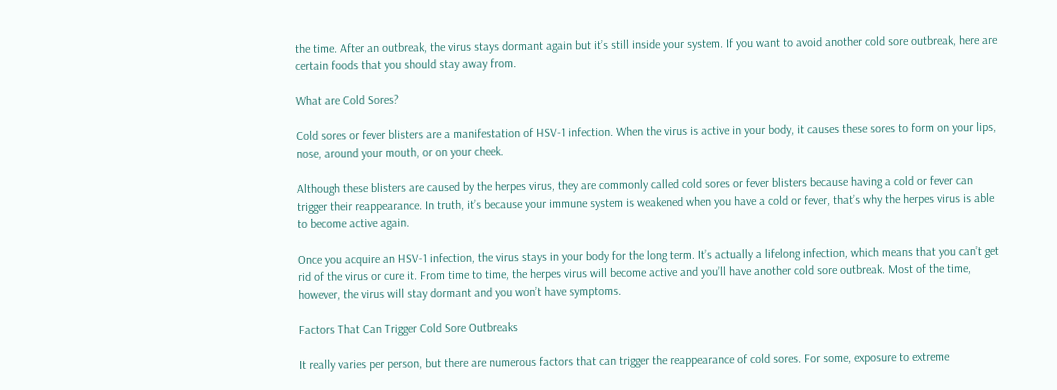the time. After an outbreak, the virus stays dormant again but it’s still inside your system. If you want to avoid another cold sore outbreak, here are certain foods that you should stay away from.

What are Cold Sores?

Cold sores or fever blisters are a manifestation of HSV-1 infection. When the virus is active in your body, it causes these sores to form on your lips, nose, around your mouth, or on your cheek.

Although these blisters are caused by the herpes virus, they are commonly called cold sores or fever blisters because having a cold or fever can trigger their reappearance. In truth, it’s because your immune system is weakened when you have a cold or fever, that’s why the herpes virus is able to become active again.

Once you acquire an HSV-1 infection, the virus stays in your body for the long term. It’s actually a lifelong infection, which means that you can’t get rid of the virus or cure it. From time to time, the herpes virus will become active and you’ll have another cold sore outbreak. Most of the time, however, the virus will stay dormant and you won’t have symptoms.

Factors That Can Trigger Cold Sore Outbreaks

It really varies per person, but there are numerous factors that can trigger the reappearance of cold sores. For some, exposure to extreme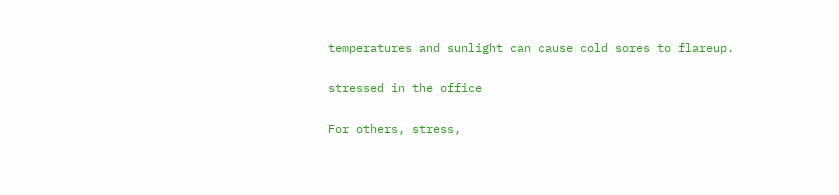temperatures and sunlight can cause cold sores to flareup.

stressed in the office

For others, stress,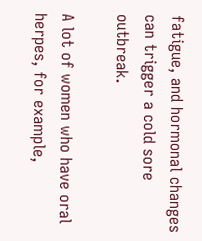fatigue, and hormonal changes can trigger a cold sore outbreak.

A lot of women who have oral herpes, for example,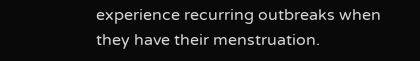experience recurring outbreaks when they have their menstruation.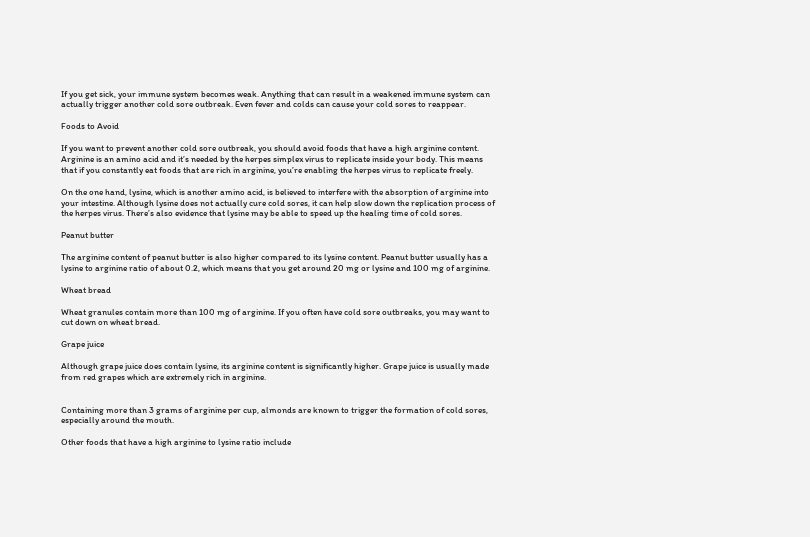If you get sick, your immune system becomes weak. Anything that can result in a weakened immune system can actually trigger another cold sore outbreak. Even fever and colds can cause your cold sores to reappear.

Foods to Avoid

If you want to prevent another cold sore outbreak, you should avoid foods that have a high arginine content. Arginine is an amino acid and it’s needed by the herpes simplex virus to replicate inside your body. This means that if you constantly eat foods that are rich in arginine, you’re enabling the herpes virus to replicate freely.

On the one hand, lysine, which is another amino acid, is believed to interfere with the absorption of arginine into your intestine. Although lysine does not actually cure cold sores, it can help slow down the replication process of the herpes virus. There’s also evidence that lysine may be able to speed up the healing time of cold sores.

Peanut butter

The arginine content of peanut butter is also higher compared to its lysine content. Peanut butter usually has a lysine to arginine ratio of about 0.2, which means that you get around 20 mg or lysine and 100 mg of arginine.

Wheat bread

Wheat granules contain more than 100 mg of arginine. If you often have cold sore outbreaks, you may want to cut down on wheat bread.

Grape juice

Although grape juice does contain lysine, its arginine content is significantly higher. Grape juice is usually made from red grapes which are extremely rich in arginine.


Containing more than 3 grams of arginine per cup, almonds are known to trigger the formation of cold sores, especially around the mouth.

Other foods that have a high arginine to lysine ratio include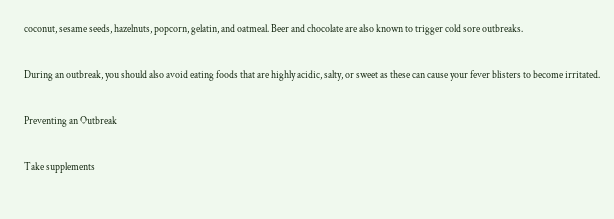coconut, sesame seeds, hazelnuts, popcorn, gelatin, and oatmeal. Beer and chocolate are also known to trigger cold sore outbreaks.

During an outbreak, you should also avoid eating foods that are highly acidic, salty, or sweet as these can cause your fever blisters to become irritated.

Preventing an Outbreak

Take supplements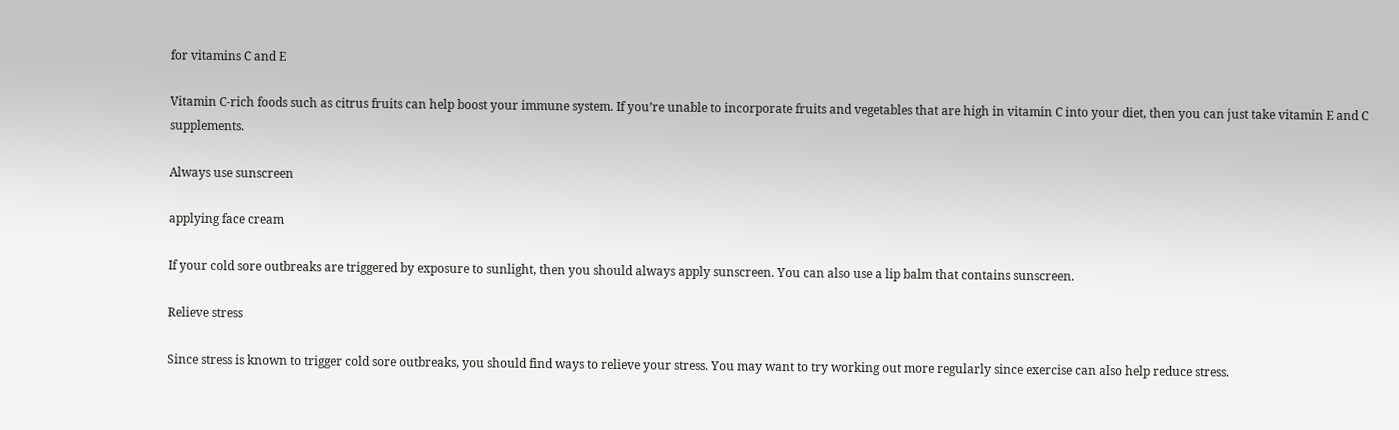for vitamins C and E

Vitamin C-rich foods such as citrus fruits can help boost your immune system. If you’re unable to incorporate fruits and vegetables that are high in vitamin C into your diet, then you can just take vitamin E and C supplements.

Always use sunscreen

applying face cream

If your cold sore outbreaks are triggered by exposure to sunlight, then you should always apply sunscreen. You can also use a lip balm that contains sunscreen.

Relieve stress

Since stress is known to trigger cold sore outbreaks, you should find ways to relieve your stress. You may want to try working out more regularly since exercise can also help reduce stress.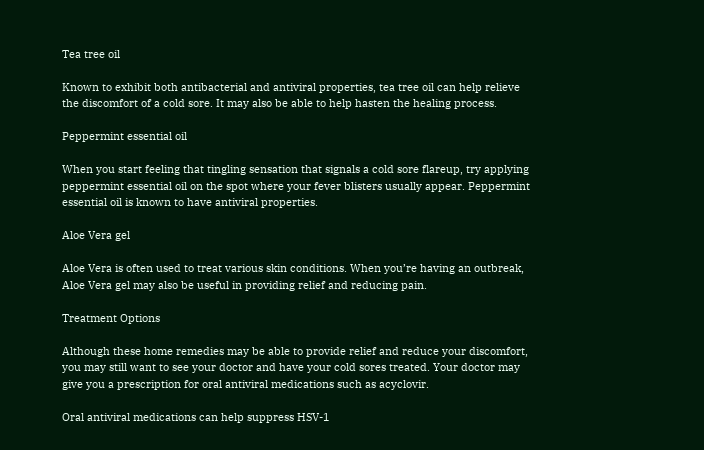Tea tree oil

Known to exhibit both antibacterial and antiviral properties, tea tree oil can help relieve the discomfort of a cold sore. It may also be able to help hasten the healing process.

Peppermint essential oil

When you start feeling that tingling sensation that signals a cold sore flareup, try applying peppermint essential oil on the spot where your fever blisters usually appear. Peppermint essential oil is known to have antiviral properties.

Aloe Vera gel

Aloe Vera is often used to treat various skin conditions. When you’re having an outbreak, Aloe Vera gel may also be useful in providing relief and reducing pain.

Treatment Options

Although these home remedies may be able to provide relief and reduce your discomfort, you may still want to see your doctor and have your cold sores treated. Your doctor may give you a prescription for oral antiviral medications such as acyclovir.

Oral antiviral medications can help suppress HSV-1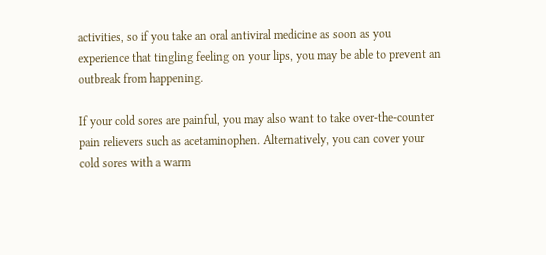activities, so if you take an oral antiviral medicine as soon as you experience that tingling feeling on your lips, you may be able to prevent an outbreak from happening.

If your cold sores are painful, you may also want to take over-the-counter pain relievers such as acetaminophen. Alternatively, you can cover your cold sores with a warm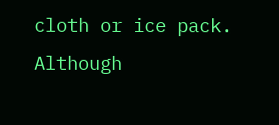cloth or ice pack. Although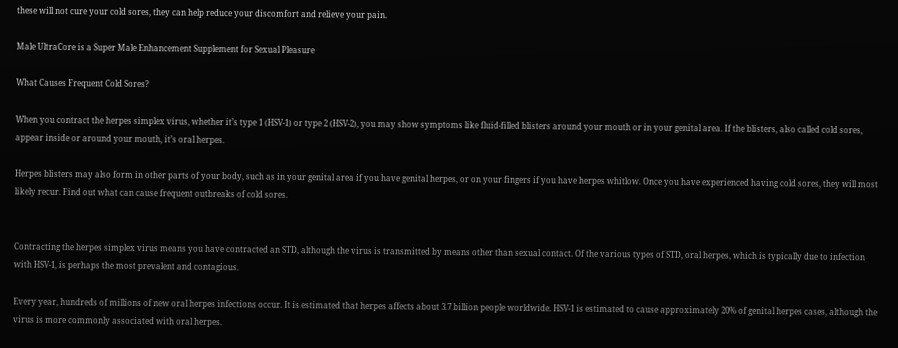these will not cure your cold sores, they can help reduce your discomfort and relieve your pain.

Male UltraCore is a Super Male Enhancement Supplement for Sexual Pleasure

What Causes Frequent Cold Sores?

When you contract the herpes simplex virus, whether it’s type 1 (HSV-1) or type 2 (HSV-2), you may show symptoms like fluid-filled blisters around your mouth or in your genital area. If the blisters, also called cold sores, appear inside or around your mouth, it’s oral herpes.

Herpes blisters may also form in other parts of your body, such as in your genital area if you have genital herpes, or on your fingers if you have herpes whitlow. Once you have experienced having cold sores, they will most likely recur. Find out what can cause frequent outbreaks of cold sores.


Contracting the herpes simplex virus means you have contracted an STD, although the virus is transmitted by means other than sexual contact. Of the various types of STD, oral herpes, which is typically due to infection with HSV-1, is perhaps the most prevalent and contagious.

Every year, hundreds of millions of new oral herpes infections occur. It is estimated that herpes affects about 3.7 billion people worldwide. HSV-1 is estimated to cause approximately 20% of genital herpes cases, although the virus is more commonly associated with oral herpes.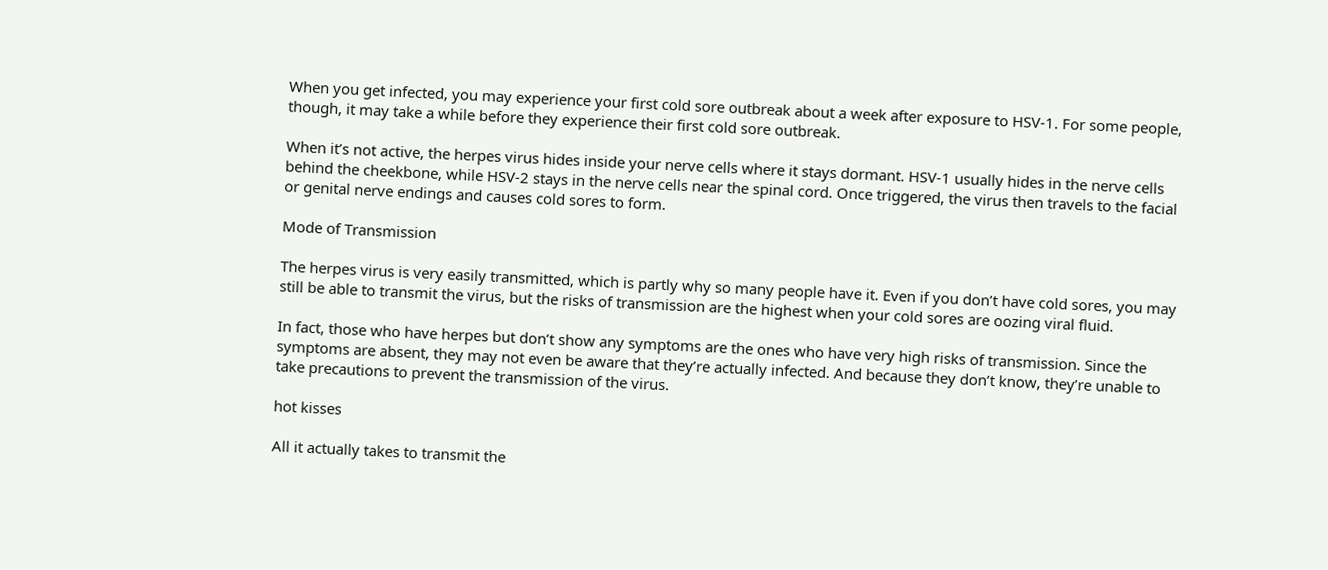When you get infected, you may experience your first cold sore outbreak about a week after exposure to HSV-1. For some people, though, it may take a while before they experience their first cold sore outbreak.

When it’s not active, the herpes virus hides inside your nerve cells where it stays dormant. HSV-1 usually hides in the nerve cells behind the cheekbone, while HSV-2 stays in the nerve cells near the spinal cord. Once triggered, the virus then travels to the facial or genital nerve endings and causes cold sores to form.

Mode of Transmission

The herpes virus is very easily transmitted, which is partly why so many people have it. Even if you don’t have cold sores, you may still be able to transmit the virus, but the risks of transmission are the highest when your cold sores are oozing viral fluid.

In fact, those who have herpes but don’t show any symptoms are the ones who have very high risks of transmission. Since the symptoms are absent, they may not even be aware that they’re actually infected. And because they don’t know, they’re unable to take precautions to prevent the transmission of the virus.

hot kisses

All it actually takes to transmit the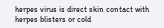herpes virus is direct skin contact with herpes blisters or cold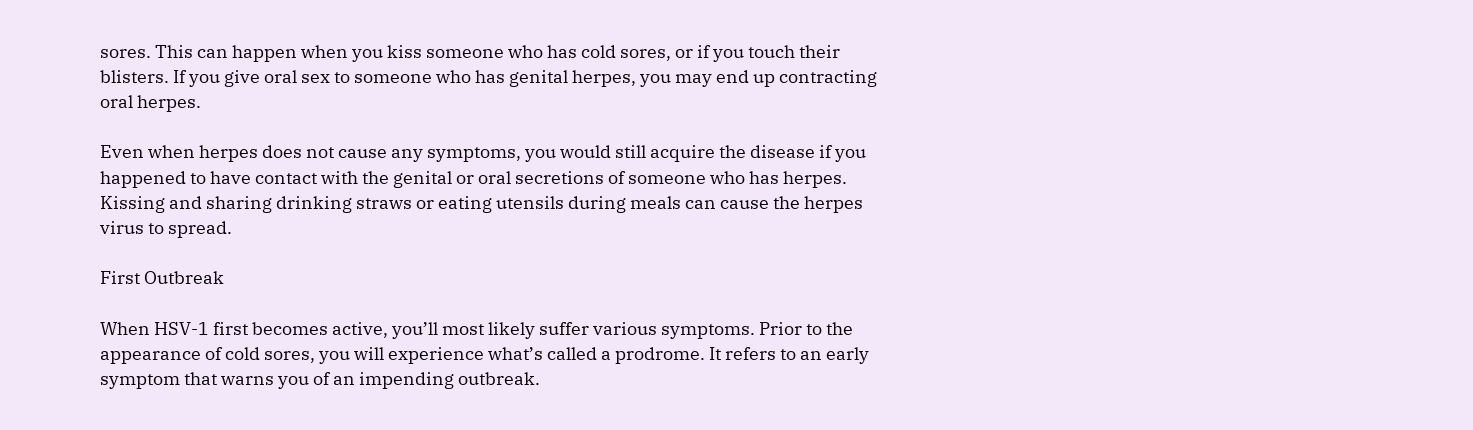sores. This can happen when you kiss someone who has cold sores, or if you touch their blisters. If you give oral sex to someone who has genital herpes, you may end up contracting oral herpes.

Even when herpes does not cause any symptoms, you would still acquire the disease if you happened to have contact with the genital or oral secretions of someone who has herpes. Kissing and sharing drinking straws or eating utensils during meals can cause the herpes virus to spread.

First Outbreak

When HSV-1 first becomes active, you’ll most likely suffer various symptoms. Prior to the appearance of cold sores, you will experience what’s called a prodrome. It refers to an early symptom that warns you of an impending outbreak.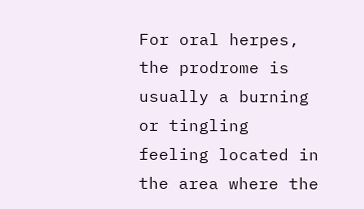For oral herpes, the prodrome is usually a burning or tingling feeling located in the area where the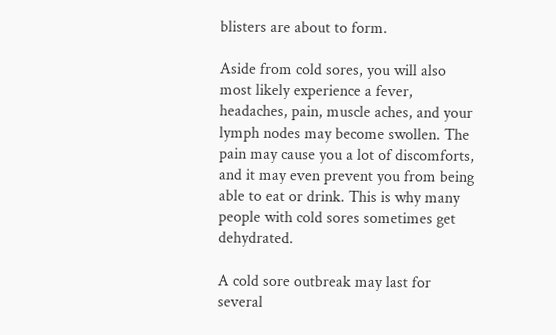blisters are about to form.

Aside from cold sores, you will also most likely experience a fever, headaches, pain, muscle aches, and your lymph nodes may become swollen. The pain may cause you a lot of discomforts, and it may even prevent you from being able to eat or drink. This is why many people with cold sores sometimes get dehydrated.

A cold sore outbreak may last for several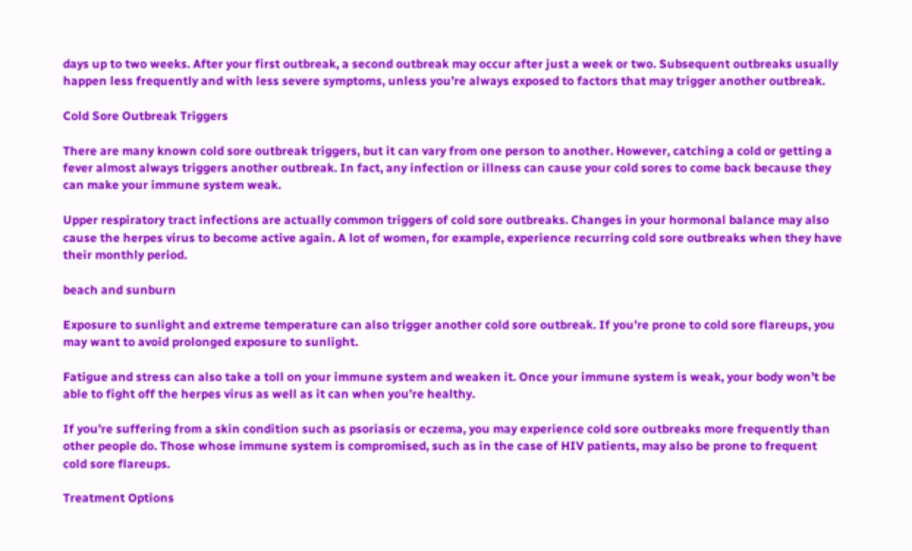days up to two weeks. After your first outbreak, a second outbreak may occur after just a week or two. Subsequent outbreaks usually happen less frequently and with less severe symptoms, unless you’re always exposed to factors that may trigger another outbreak.

Cold Sore Outbreak Triggers

There are many known cold sore outbreak triggers, but it can vary from one person to another. However, catching a cold or getting a fever almost always triggers another outbreak. In fact, any infection or illness can cause your cold sores to come back because they can make your immune system weak.

Upper respiratory tract infections are actually common triggers of cold sore outbreaks. Changes in your hormonal balance may also cause the herpes virus to become active again. A lot of women, for example, experience recurring cold sore outbreaks when they have their monthly period.

beach and sunburn

Exposure to sunlight and extreme temperature can also trigger another cold sore outbreak. If you’re prone to cold sore flareups, you may want to avoid prolonged exposure to sunlight.

Fatigue and stress can also take a toll on your immune system and weaken it. Once your immune system is weak, your body won’t be able to fight off the herpes virus as well as it can when you’re healthy.

If you’re suffering from a skin condition such as psoriasis or eczema, you may experience cold sore outbreaks more frequently than other people do. Those whose immune system is compromised, such as in the case of HIV patients, may also be prone to frequent cold sore flareups.

Treatment Options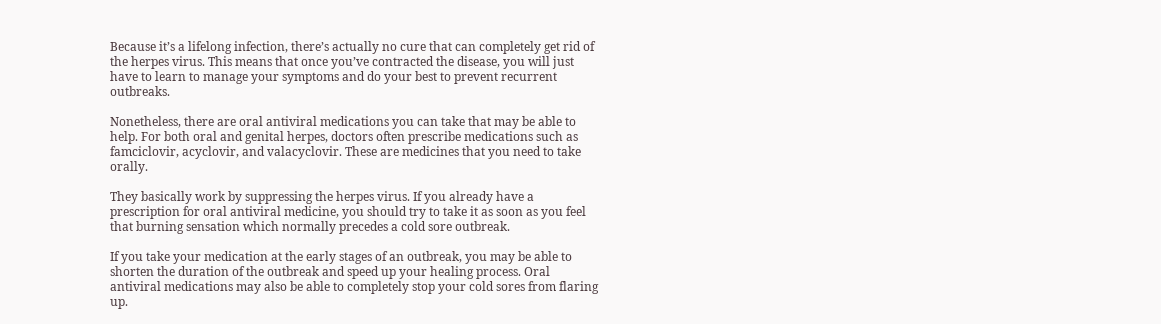Because it’s a lifelong infection, there’s actually no cure that can completely get rid of the herpes virus. This means that once you’ve contracted the disease, you will just have to learn to manage your symptoms and do your best to prevent recurrent outbreaks.

Nonetheless, there are oral antiviral medications you can take that may be able to help. For both oral and genital herpes, doctors often prescribe medications such as famciclovir, acyclovir, and valacyclovir. These are medicines that you need to take orally.

They basically work by suppressing the herpes virus. If you already have a prescription for oral antiviral medicine, you should try to take it as soon as you feel that burning sensation which normally precedes a cold sore outbreak.

If you take your medication at the early stages of an outbreak, you may be able to shorten the duration of the outbreak and speed up your healing process. Oral antiviral medications may also be able to completely stop your cold sores from flaring up.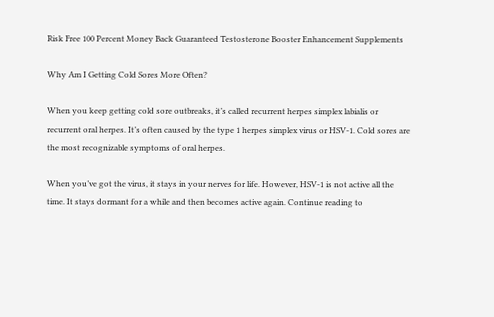Risk Free 100 Percent Money Back Guaranteed Testosterone Booster Enhancement Supplements

Why Am I Getting Cold Sores More Often?

When you keep getting cold sore outbreaks, it’s called recurrent herpes simplex labialis or recurrent oral herpes. It’s often caused by the type 1 herpes simplex virus or HSV-1. Cold sores are the most recognizable symptoms of oral herpes.

When you’ve got the virus, it stays in your nerves for life. However, HSV-1 is not active all the time. It stays dormant for a while and then becomes active again. Continue reading to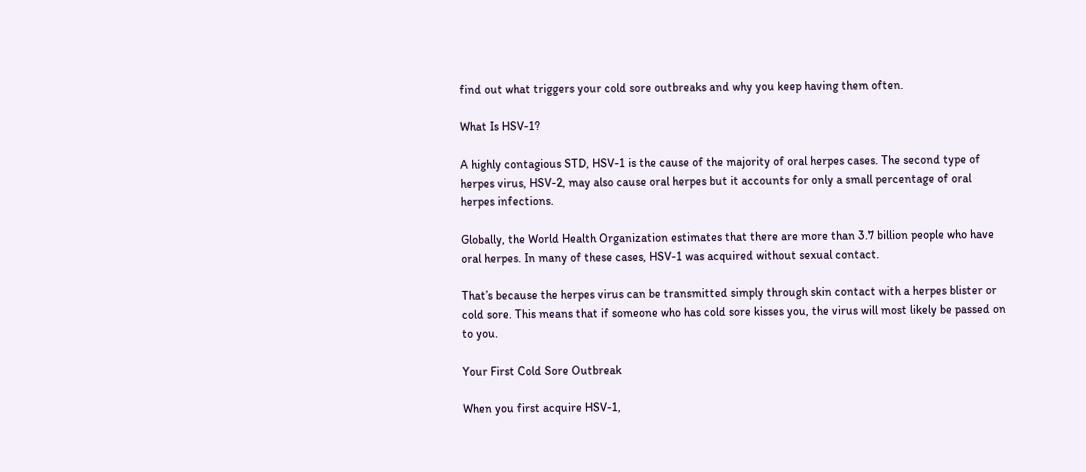find out what triggers your cold sore outbreaks and why you keep having them often.

What Is HSV-1?

A highly contagious STD, HSV-1 is the cause of the majority of oral herpes cases. The second type of herpes virus, HSV-2, may also cause oral herpes but it accounts for only a small percentage of oral herpes infections.

Globally, the World Health Organization estimates that there are more than 3.7 billion people who have oral herpes. In many of these cases, HSV-1 was acquired without sexual contact.

That’s because the herpes virus can be transmitted simply through skin contact with a herpes blister or cold sore. This means that if someone who has cold sore kisses you, the virus will most likely be passed on to you.

Your First Cold Sore Outbreak

When you first acquire HSV-1,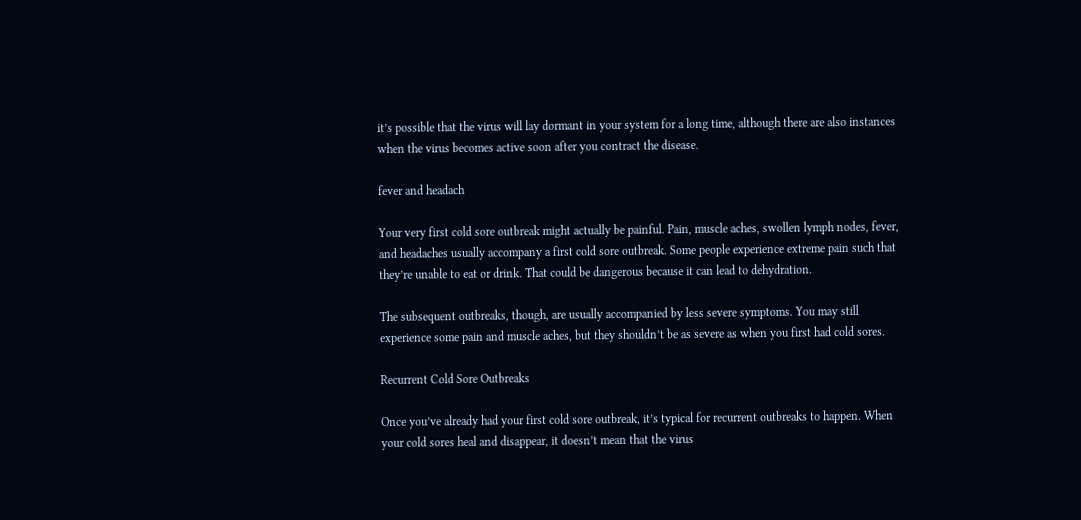it’s possible that the virus will lay dormant in your system for a long time, although there are also instances when the virus becomes active soon after you contract the disease.

fever and headach

Your very first cold sore outbreak might actually be painful. Pain, muscle aches, swollen lymph nodes, fever, and headaches usually accompany a first cold sore outbreak. Some people experience extreme pain such that they’re unable to eat or drink. That could be dangerous because it can lead to dehydration.

The subsequent outbreaks, though, are usually accompanied by less severe symptoms. You may still experience some pain and muscle aches, but they shouldn’t be as severe as when you first had cold sores.

Recurrent Cold Sore Outbreaks

Once you’ve already had your first cold sore outbreak, it’s typical for recurrent outbreaks to happen. When your cold sores heal and disappear, it doesn’t mean that the virus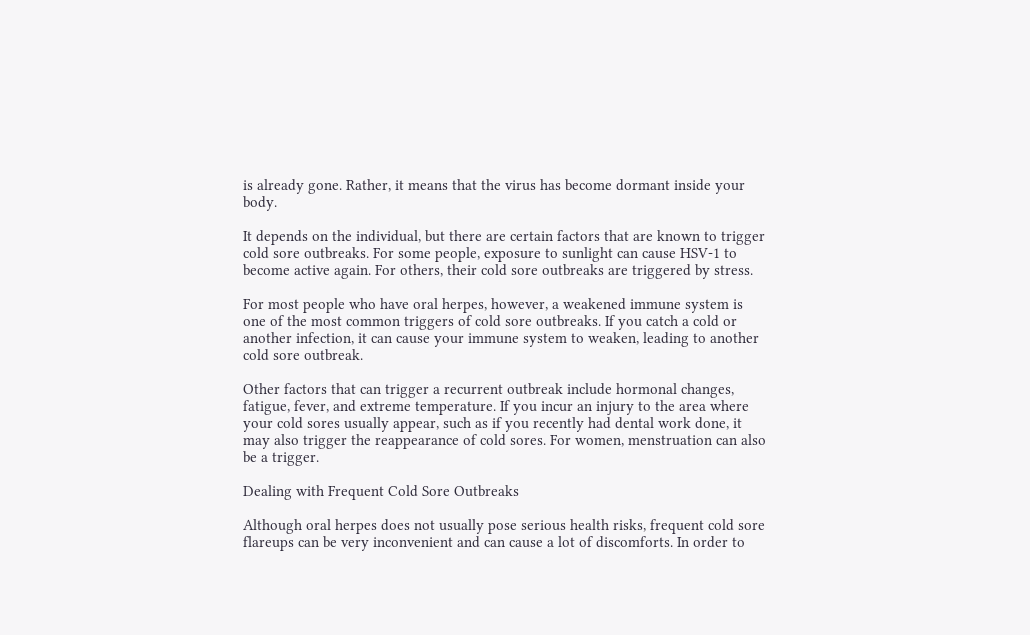is already gone. Rather, it means that the virus has become dormant inside your body.

It depends on the individual, but there are certain factors that are known to trigger cold sore outbreaks. For some people, exposure to sunlight can cause HSV-1 to become active again. For others, their cold sore outbreaks are triggered by stress.

For most people who have oral herpes, however, a weakened immune system is one of the most common triggers of cold sore outbreaks. If you catch a cold or another infection, it can cause your immune system to weaken, leading to another cold sore outbreak.

Other factors that can trigger a recurrent outbreak include hormonal changes, fatigue, fever, and extreme temperature. If you incur an injury to the area where your cold sores usually appear, such as if you recently had dental work done, it may also trigger the reappearance of cold sores. For women, menstruation can also be a trigger.

Dealing with Frequent Cold Sore Outbreaks

Although oral herpes does not usually pose serious health risks, frequent cold sore flareups can be very inconvenient and can cause a lot of discomforts. In order to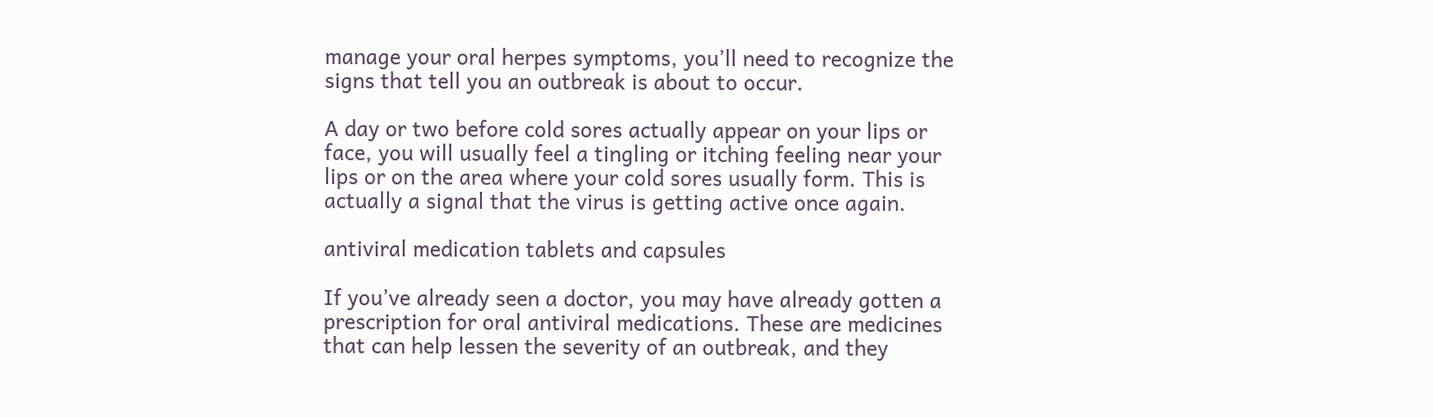manage your oral herpes symptoms, you’ll need to recognize the signs that tell you an outbreak is about to occur.

A day or two before cold sores actually appear on your lips or face, you will usually feel a tingling or itching feeling near your lips or on the area where your cold sores usually form. This is actually a signal that the virus is getting active once again.

antiviral medication tablets and capsules

If you’ve already seen a doctor, you may have already gotten a prescription for oral antiviral medications. These are medicines that can help lessen the severity of an outbreak, and they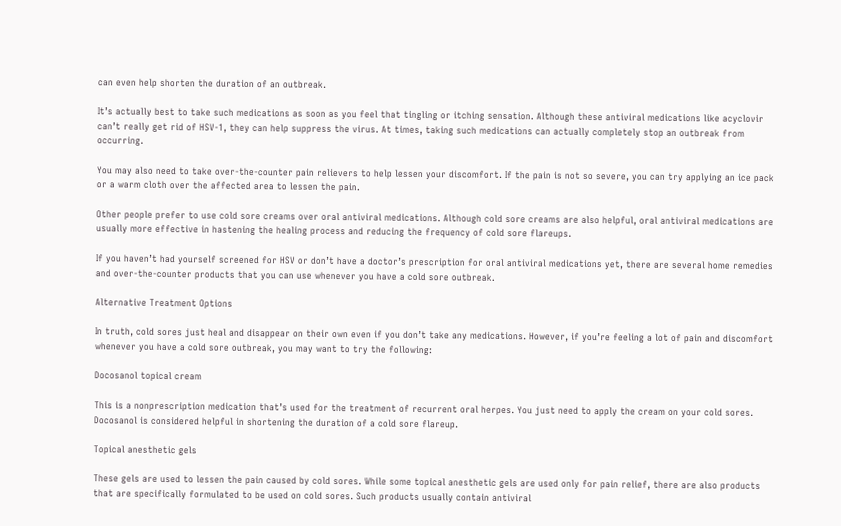can even help shorten the duration of an outbreak.

It’s actually best to take such medications as soon as you feel that tingling or itching sensation. Although these antiviral medications like acyclovir can’t really get rid of HSV-1, they can help suppress the virus. At times, taking such medications can actually completely stop an outbreak from occurring.

You may also need to take over-the-counter pain relievers to help lessen your discomfort. If the pain is not so severe, you can try applying an ice pack or a warm cloth over the affected area to lessen the pain.

Other people prefer to use cold sore creams over oral antiviral medications. Although cold sore creams are also helpful, oral antiviral medications are usually more effective in hastening the healing process and reducing the frequency of cold sore flareups.

If you haven’t had yourself screened for HSV or don’t have a doctor’s prescription for oral antiviral medications yet, there are several home remedies and over-the-counter products that you can use whenever you have a cold sore outbreak.

Alternative Treatment Options

In truth, cold sores just heal and disappear on their own even if you don’t take any medications. However, if you’re feeling a lot of pain and discomfort whenever you have a cold sore outbreak, you may want to try the following:

Docosanol topical cream

This is a nonprescription medication that’s used for the treatment of recurrent oral herpes. You just need to apply the cream on your cold sores. Docosanol is considered helpful in shortening the duration of a cold sore flareup.

Topical anesthetic gels

These gels are used to lessen the pain caused by cold sores. While some topical anesthetic gels are used only for pain relief, there are also products that are specifically formulated to be used on cold sores. Such products usually contain antiviral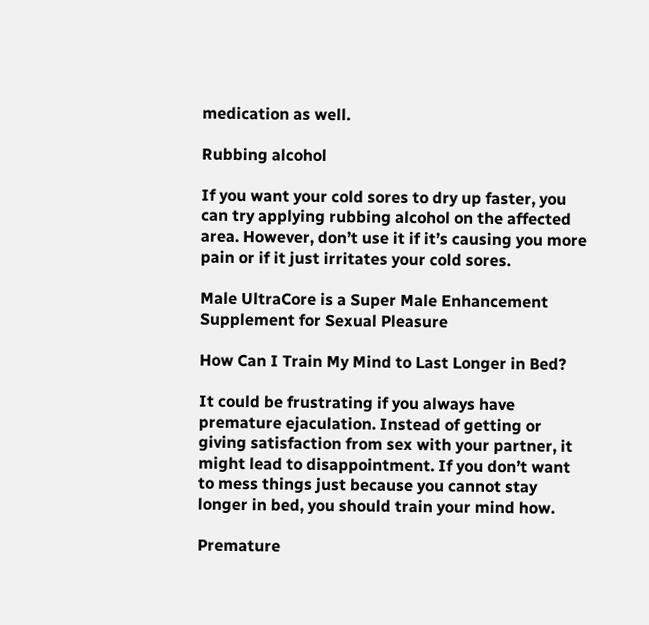medication as well.

Rubbing alcohol

If you want your cold sores to dry up faster, you can try applying rubbing alcohol on the affected area. However, don’t use it if it’s causing you more pain or if it just irritates your cold sores.

Male UltraCore is a Super Male Enhancement Supplement for Sexual Pleasure

How Can I Train My Mind to Last Longer in Bed?

It could be frustrating if you always have premature ejaculation. Instead of getting or giving satisfaction from sex with your partner, it might lead to disappointment. If you don’t want to mess things just because you cannot stay longer in bed, you should train your mind how.

Premature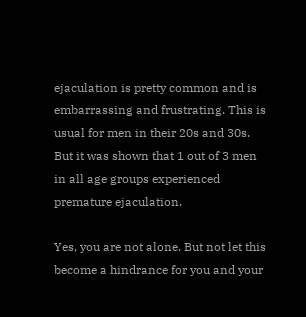ejaculation is pretty common and is embarrassing and frustrating. This is usual for men in their 20s and 30s. But it was shown that 1 out of 3 men in all age groups experienced premature ejaculation.

Yes, you are not alone. But not let this become a hindrance for you and your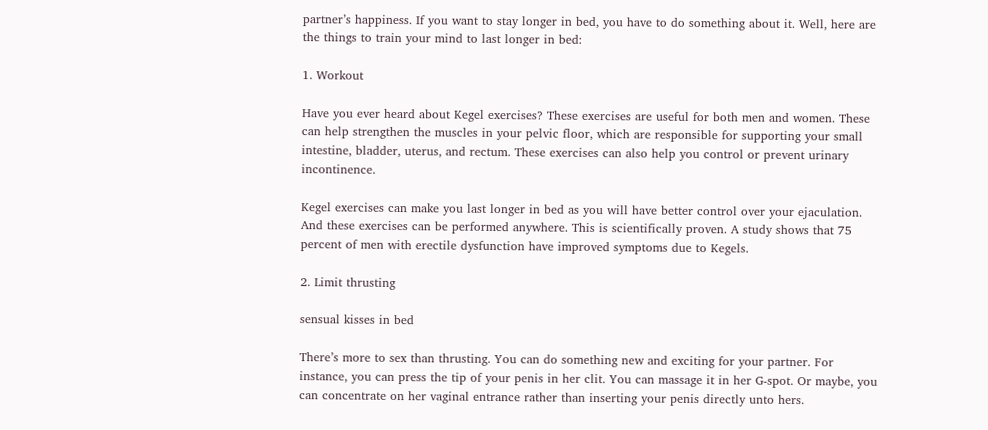partner’s happiness. If you want to stay longer in bed, you have to do something about it. Well, here are the things to train your mind to last longer in bed:

1. Workout

Have you ever heard about Kegel exercises? These exercises are useful for both men and women. These can help strengthen the muscles in your pelvic floor, which are responsible for supporting your small intestine, bladder, uterus, and rectum. These exercises can also help you control or prevent urinary incontinence.

Kegel exercises can make you last longer in bed as you will have better control over your ejaculation. And these exercises can be performed anywhere. This is scientifically proven. A study shows that 75 percent of men with erectile dysfunction have improved symptoms due to Kegels.

2. Limit thrusting

sensual kisses in bed

There’s more to sex than thrusting. You can do something new and exciting for your partner. For instance, you can press the tip of your penis in her clit. You can massage it in her G-spot. Or maybe, you can concentrate on her vaginal entrance rather than inserting your penis directly unto hers.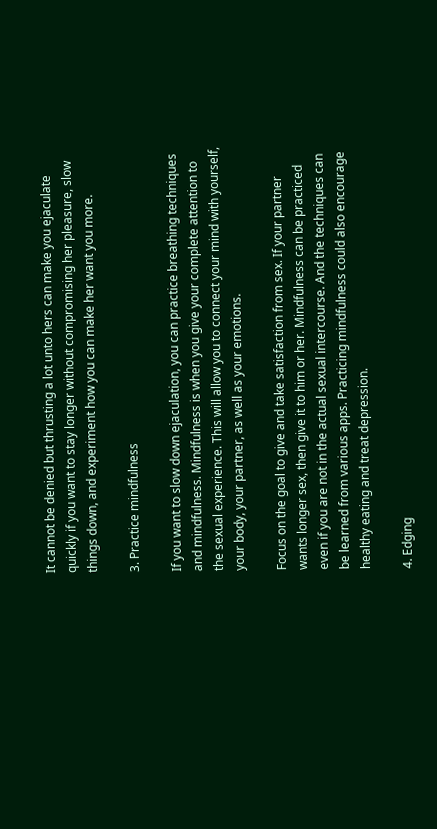It cannot be denied but thrusting a lot unto hers can make you ejaculate quickly if you want to stay longer without compromising her pleasure, slow things down, and experiment how you can make her want you more.

3. Practice mindfulness

If you want to slow down ejaculation, you can practice breathing techniques and mindfulness. Mindfulness is when you give your complete attention to the sexual experience. This will allow you to connect your mind with yourself, your body, your partner, as well as your emotions.

Focus on the goal to give and take satisfaction from sex. If your partner wants longer sex, then give it to him or her. Mindfulness can be practiced even if you are not in the actual sexual intercourse. And the techniques can be learned from various apps. Practicing mindfulness could also encourage healthy eating and treat depression.

4. Edging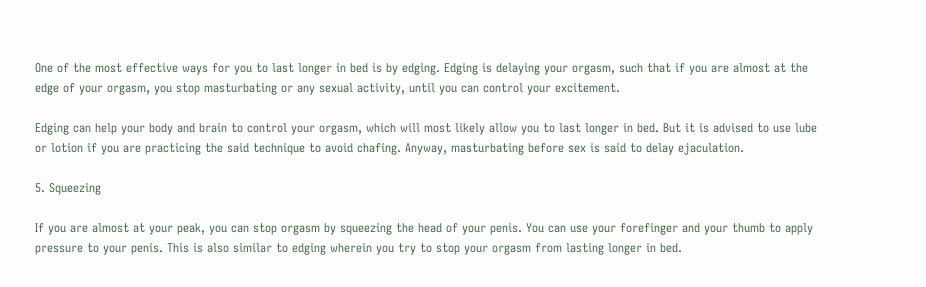One of the most effective ways for you to last longer in bed is by edging. Edging is delaying your orgasm, such that if you are almost at the edge of your orgasm, you stop masturbating or any sexual activity, until you can control your excitement.

Edging can help your body and brain to control your orgasm, which will most likely allow you to last longer in bed. But it is advised to use lube or lotion if you are practicing the said technique to avoid chafing. Anyway, masturbating before sex is said to delay ejaculation.

5. Squeezing

If you are almost at your peak, you can stop orgasm by squeezing the head of your penis. You can use your forefinger and your thumb to apply pressure to your penis. This is also similar to edging wherein you try to stop your orgasm from lasting longer in bed.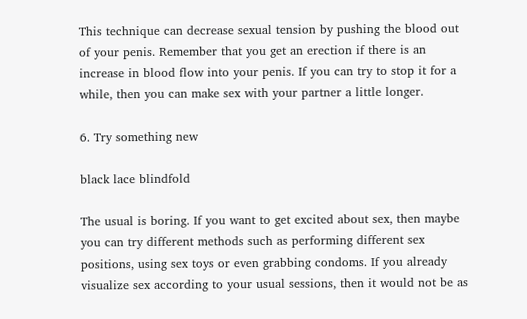This technique can decrease sexual tension by pushing the blood out of your penis. Remember that you get an erection if there is an increase in blood flow into your penis. If you can try to stop it for a while, then you can make sex with your partner a little longer.

6. Try something new

black lace blindfold

The usual is boring. If you want to get excited about sex, then maybe you can try different methods such as performing different sex positions, using sex toys or even grabbing condoms. If you already visualize sex according to your usual sessions, then it would not be as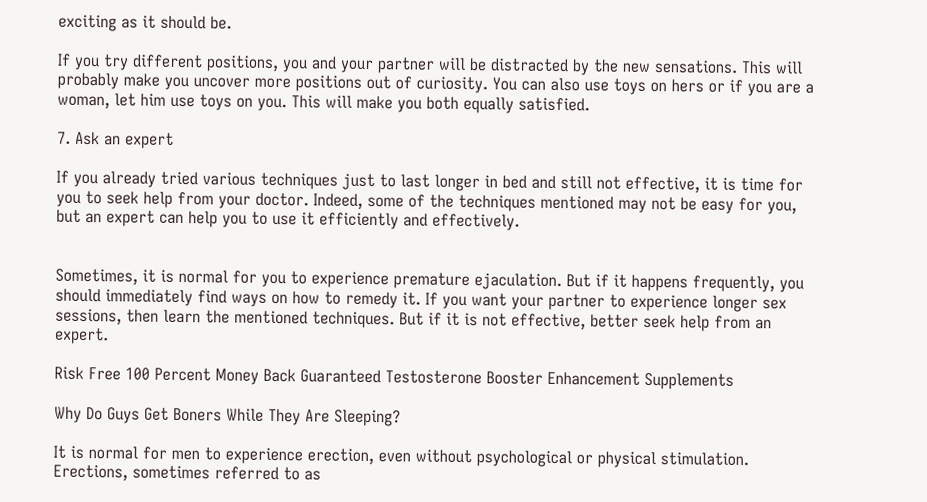exciting as it should be.

If you try different positions, you and your partner will be distracted by the new sensations. This will probably make you uncover more positions out of curiosity. You can also use toys on hers or if you are a woman, let him use toys on you. This will make you both equally satisfied.

7. Ask an expert

If you already tried various techniques just to last longer in bed and still not effective, it is time for you to seek help from your doctor. Indeed, some of the techniques mentioned may not be easy for you, but an expert can help you to use it efficiently and effectively.


Sometimes, it is normal for you to experience premature ejaculation. But if it happens frequently, you should immediately find ways on how to remedy it. If you want your partner to experience longer sex sessions, then learn the mentioned techniques. But if it is not effective, better seek help from an expert.

Risk Free 100 Percent Money Back Guaranteed Testosterone Booster Enhancement Supplements

Why Do Guys Get Boners While They Are Sleeping?

It is normal for men to experience erection, even without psychological or physical stimulation. Erections, sometimes referred to as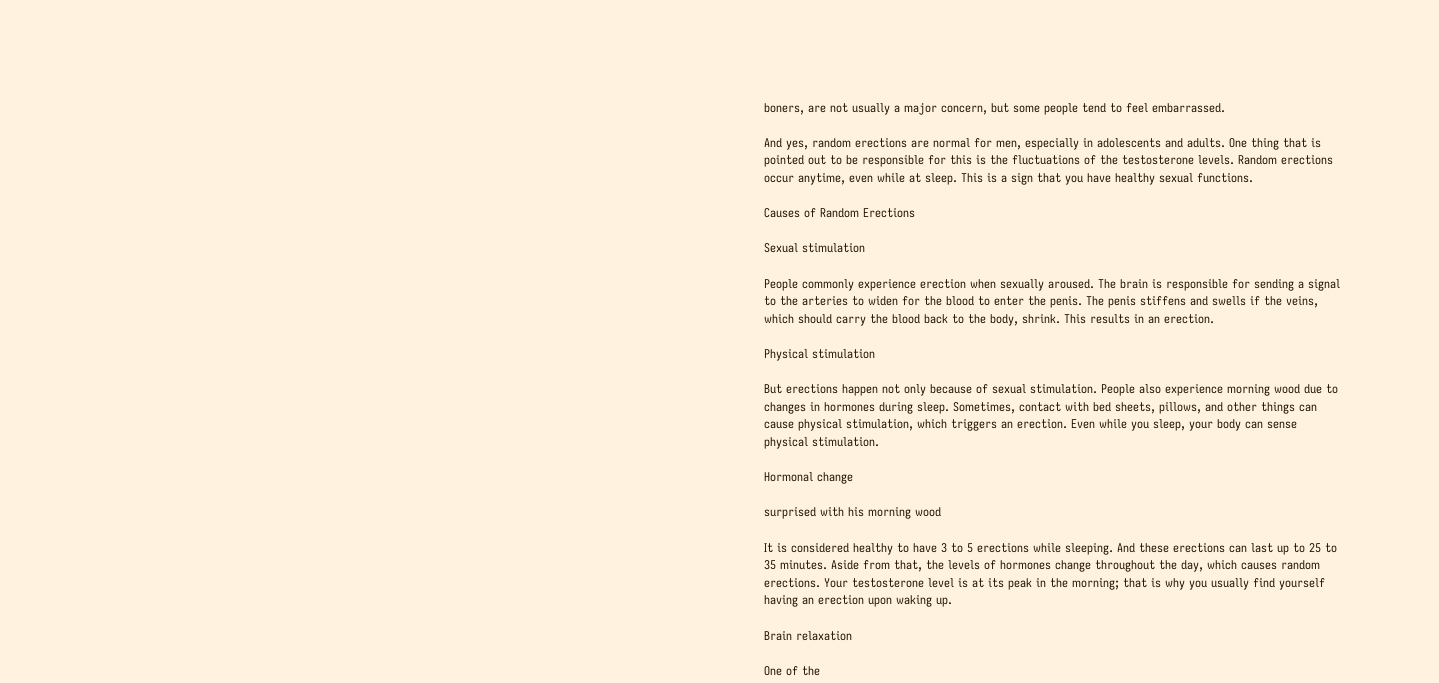boners, are not usually a major concern, but some people tend to feel embarrassed.

And yes, random erections are normal for men, especially in adolescents and adults. One thing that is pointed out to be responsible for this is the fluctuations of the testosterone levels. Random erections occur anytime, even while at sleep. This is a sign that you have healthy sexual functions.

Causes of Random Erections

Sexual stimulation

People commonly experience erection when sexually aroused. The brain is responsible for sending a signal to the arteries to widen for the blood to enter the penis. The penis stiffens and swells if the veins, which should carry the blood back to the body, shrink. This results in an erection.

Physical stimulation

But erections happen not only because of sexual stimulation. People also experience morning wood due to changes in hormones during sleep. Sometimes, contact with bed sheets, pillows, and other things can cause physical stimulation, which triggers an erection. Even while you sleep, your body can sense physical stimulation.

Hormonal change

surprised with his morning wood

It is considered healthy to have 3 to 5 erections while sleeping. And these erections can last up to 25 to 35 minutes. Aside from that, the levels of hormones change throughout the day, which causes random erections. Your testosterone level is at its peak in the morning; that is why you usually find yourself having an erection upon waking up.

Brain relaxation

One of the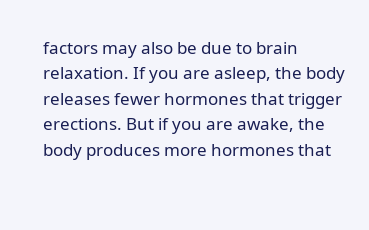factors may also be due to brain relaxation. If you are asleep, the body releases fewer hormones that trigger erections. But if you are awake, the body produces more hormones that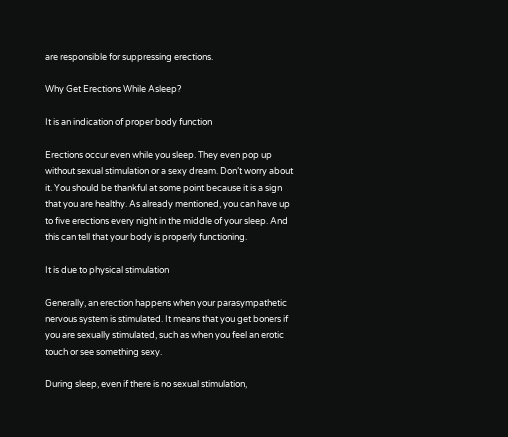are responsible for suppressing erections.

Why Get Erections While Asleep?

It is an indication of proper body function

Erections occur even while you sleep. They even pop up without sexual stimulation or a sexy dream. Don’t worry about it. You should be thankful at some point because it is a sign that you are healthy. As already mentioned, you can have up to five erections every night in the middle of your sleep. And this can tell that your body is properly functioning.

It is due to physical stimulation

Generally, an erection happens when your parasympathetic nervous system is stimulated. It means that you get boners if you are sexually stimulated, such as when you feel an erotic touch or see something sexy.

During sleep, even if there is no sexual stimulation,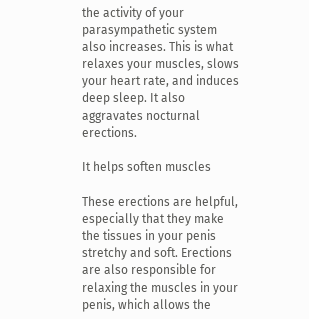the activity of your parasympathetic system also increases. This is what relaxes your muscles, slows your heart rate, and induces deep sleep. It also aggravates nocturnal erections.

It helps soften muscles

These erections are helpful, especially that they make the tissues in your penis stretchy and soft. Erections are also responsible for relaxing the muscles in your penis, which allows the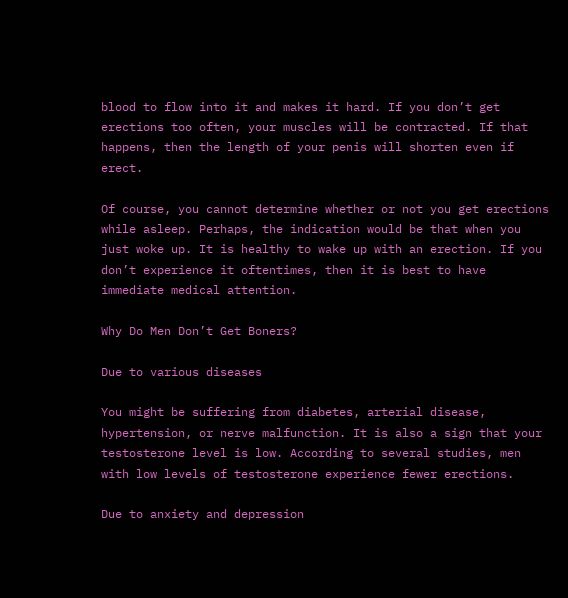blood to flow into it and makes it hard. If you don’t get erections too often, your muscles will be contracted. If that happens, then the length of your penis will shorten even if erect.

Of course, you cannot determine whether or not you get erections while asleep. Perhaps, the indication would be that when you just woke up. It is healthy to wake up with an erection. If you don’t experience it oftentimes, then it is best to have immediate medical attention.

Why Do Men Don’t Get Boners?

Due to various diseases

You might be suffering from diabetes, arterial disease, hypertension, or nerve malfunction. It is also a sign that your testosterone level is low. According to several studies, men with low levels of testosterone experience fewer erections.

Due to anxiety and depression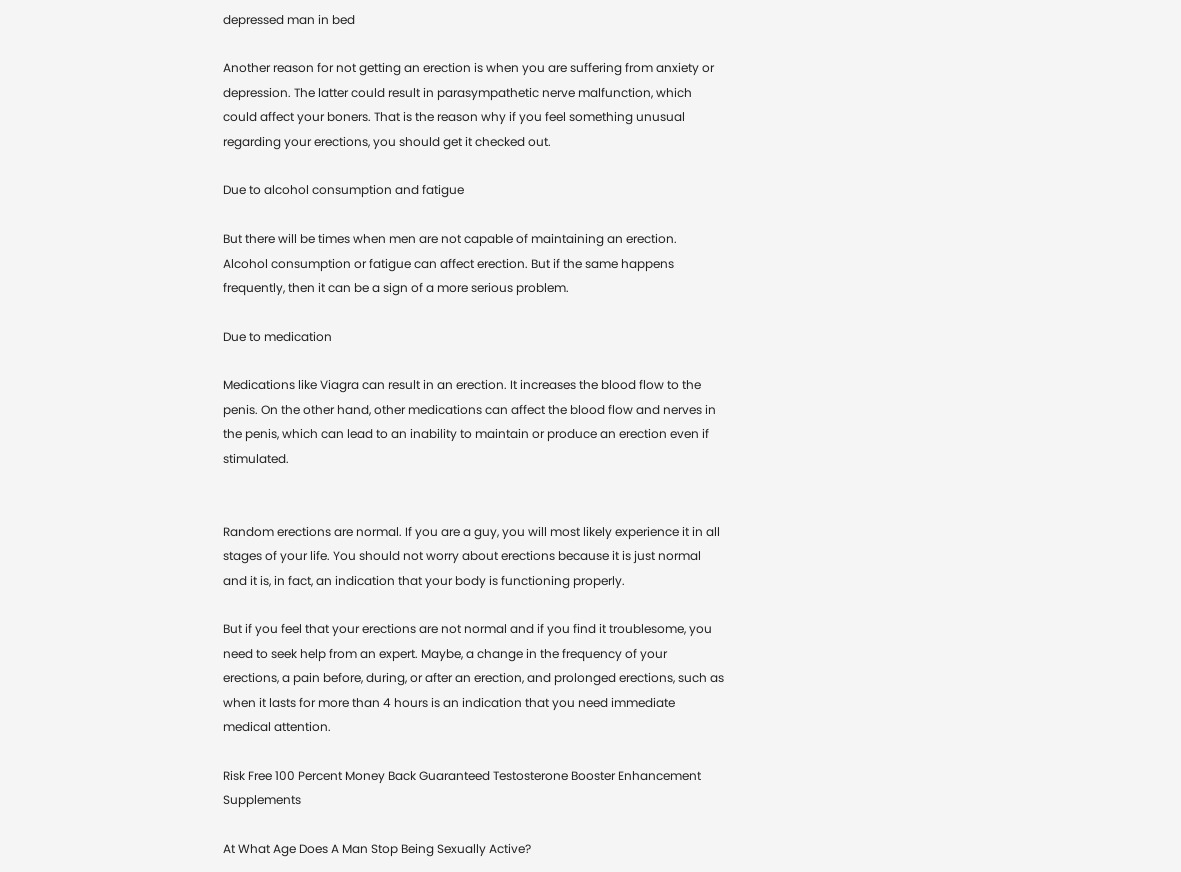depressed man in bed

Another reason for not getting an erection is when you are suffering from anxiety or depression. The latter could result in parasympathetic nerve malfunction, which could affect your boners. That is the reason why if you feel something unusual regarding your erections, you should get it checked out.

Due to alcohol consumption and fatigue

But there will be times when men are not capable of maintaining an erection. Alcohol consumption or fatigue can affect erection. But if the same happens frequently, then it can be a sign of a more serious problem.

Due to medication

Medications like Viagra can result in an erection. It increases the blood flow to the penis. On the other hand, other medications can affect the blood flow and nerves in the penis, which can lead to an inability to maintain or produce an erection even if stimulated.


Random erections are normal. If you are a guy, you will most likely experience it in all stages of your life. You should not worry about erections because it is just normal and it is, in fact, an indication that your body is functioning properly.

But if you feel that your erections are not normal and if you find it troublesome, you need to seek help from an expert. Maybe, a change in the frequency of your erections, a pain before, during, or after an erection, and prolonged erections, such as when it lasts for more than 4 hours is an indication that you need immediate medical attention.

Risk Free 100 Percent Money Back Guaranteed Testosterone Booster Enhancement Supplements

At What Age Does A Man Stop Being Sexually Active?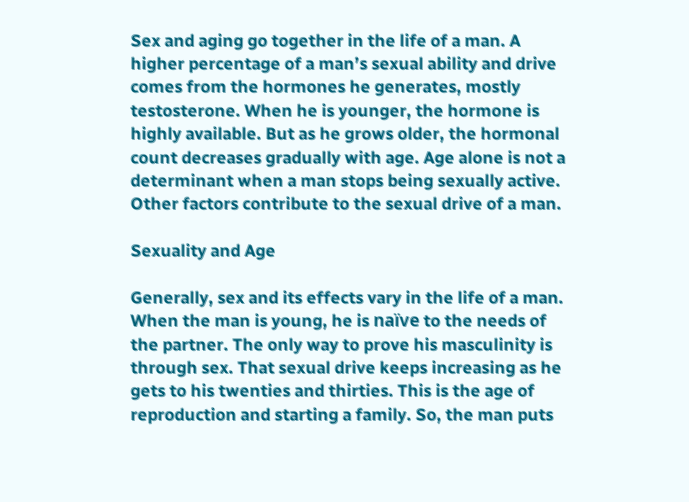Sex and aging go together in the life of a man. A higher percentage of a man’s sexual ability and drive comes from the hormones he generates, mostly testosterone. When he is younger, the hormone is highly available. But as he grows older, the hormonal count decreases gradually with age. Age alone is not a determinant when a man stops being sexually active. Other factors contribute to the sexual drive of a man.

Sexuality and Age

Generally, sex and its effects vary in the life of a man. When the man is young, he is naïve to the needs of the partner. The only way to prove his masculinity is through sex. That sexual drive keeps increasing as he gets to his twenties and thirties. This is the age of reproduction and starting a family. So, the man puts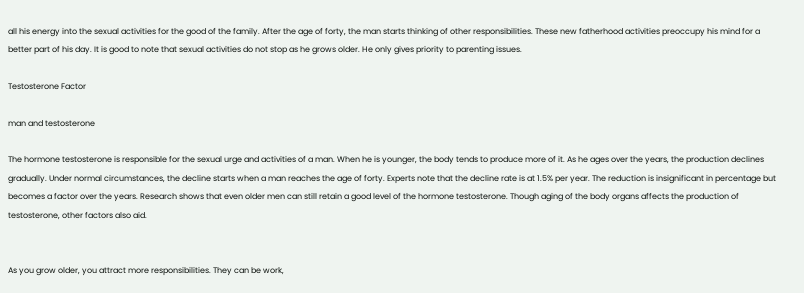all his energy into the sexual activities for the good of the family. After the age of forty, the man starts thinking of other responsibilities. These new fatherhood activities preoccupy his mind for a better part of his day. It is good to note that sexual activities do not stop as he grows older. He only gives priority to parenting issues.

Testosterone Factor

man and testosterone

The hormone testosterone is responsible for the sexual urge and activities of a man. When he is younger, the body tends to produce more of it. As he ages over the years, the production declines gradually. Under normal circumstances, the decline starts when a man reaches the age of forty. Experts note that the decline rate is at 1.5% per year. The reduction is insignificant in percentage but becomes a factor over the years. Research shows that even older men can still retain a good level of the hormone testosterone. Though aging of the body organs affects the production of testosterone, other factors also aid.


As you grow older, you attract more responsibilities. They can be work,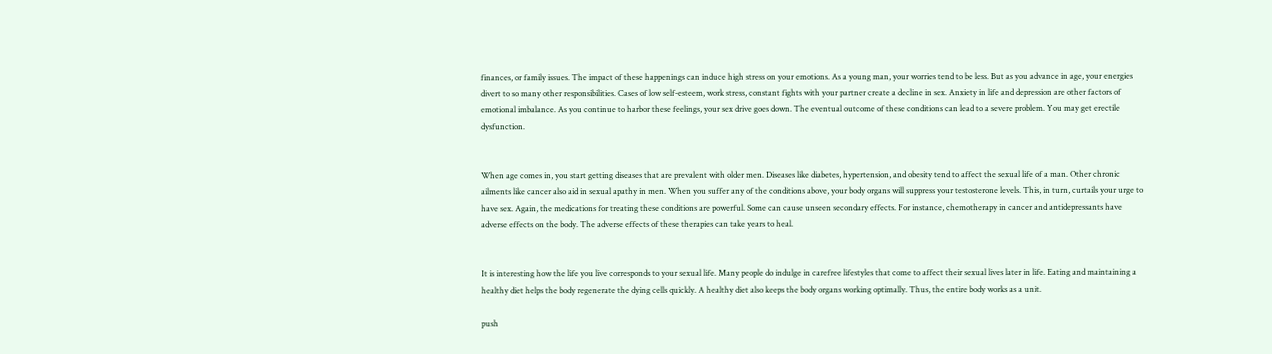finances, or family issues. The impact of these happenings can induce high stress on your emotions. As a young man, your worries tend to be less. But as you advance in age, your energies divert to so many other responsibilities. Cases of low self-esteem, work stress, constant fights with your partner create a decline in sex. Anxiety in life and depression are other factors of emotional imbalance. As you continue to harbor these feelings, your sex drive goes down. The eventual outcome of these conditions can lead to a severe problem. You may get erectile dysfunction.


When age comes in, you start getting diseases that are prevalent with older men. Diseases like diabetes, hypertension, and obesity tend to affect the sexual life of a man. Other chronic ailments like cancer also aid in sexual apathy in men. When you suffer any of the conditions above, your body organs will suppress your testosterone levels. This, in turn, curtails your urge to have sex. Again, the medications for treating these conditions are powerful. Some can cause unseen secondary effects. For instance, chemotherapy in cancer and antidepressants have adverse effects on the body. The adverse effects of these therapies can take years to heal.


It is interesting how the life you live corresponds to your sexual life. Many people do indulge in carefree lifestyles that come to affect their sexual lives later in life. Eating and maintaining a healthy diet helps the body regenerate the dying cells quickly. A healthy diet also keeps the body organs working optimally. Thus, the entire body works as a unit.

push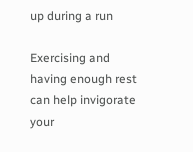up during a run

Exercising and having enough rest can help invigorate your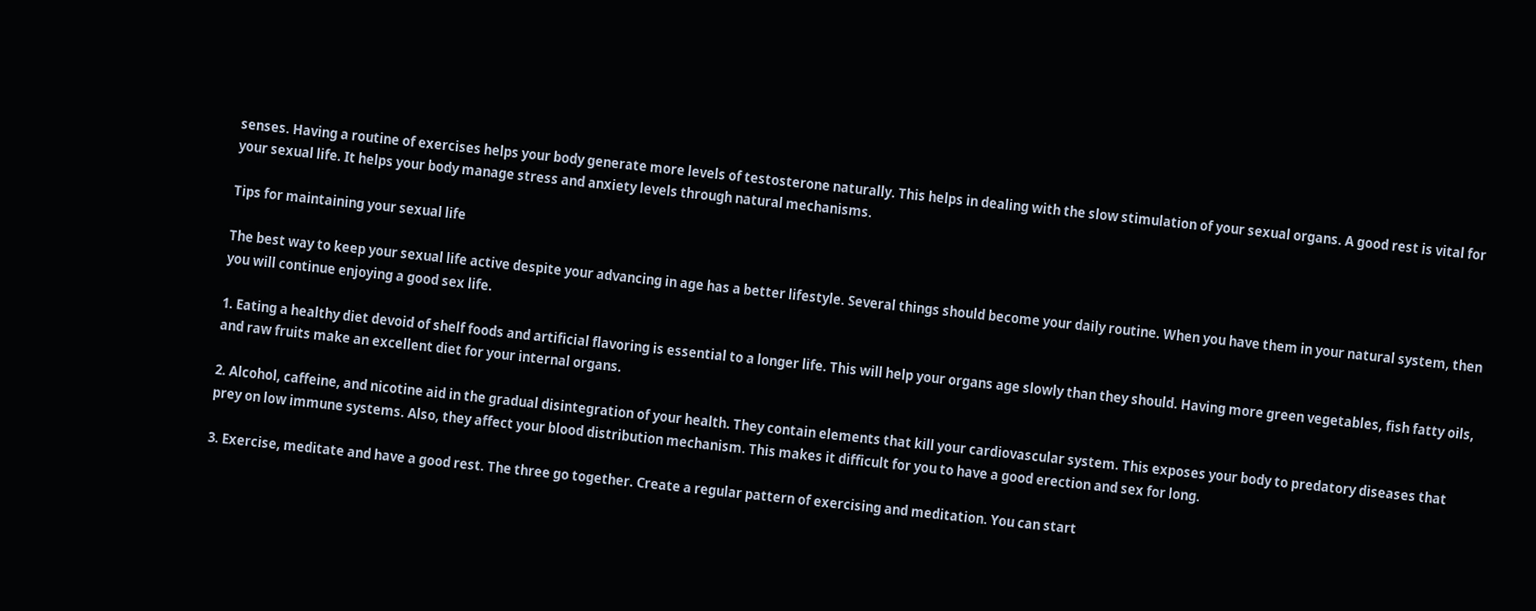senses. Having a routine of exercises helps your body generate more levels of testosterone naturally. This helps in dealing with the slow stimulation of your sexual organs. A good rest is vital for your sexual life. It helps your body manage stress and anxiety levels through natural mechanisms.

Tips for maintaining your sexual life

The best way to keep your sexual life active despite your advancing in age has a better lifestyle. Several things should become your daily routine. When you have them in your natural system, then you will continue enjoying a good sex life.

1. Eating a healthy diet devoid of shelf foods and artificial flavoring is essential to a longer life. This will help your organs age slowly than they should. Having more green vegetables, fish fatty oils, and raw fruits make an excellent diet for your internal organs.

2. Alcohol, caffeine, and nicotine aid in the gradual disintegration of your health. They contain elements that kill your cardiovascular system. This exposes your body to predatory diseases that prey on low immune systems. Also, they affect your blood distribution mechanism. This makes it difficult for you to have a good erection and sex for long.

3. Exercise, meditate and have a good rest. The three go together. Create a regular pattern of exercising and meditation. You can start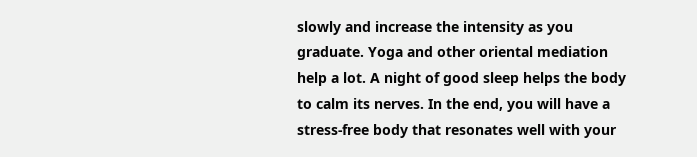slowly and increase the intensity as you graduate. Yoga and other oriental mediation help a lot. A night of good sleep helps the body to calm its nerves. In the end, you will have a stress-free body that resonates well with your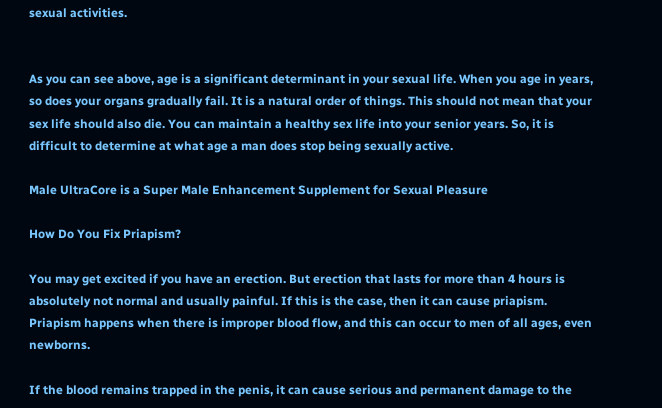sexual activities.


As you can see above, age is a significant determinant in your sexual life. When you age in years, so does your organs gradually fail. It is a natural order of things. This should not mean that your sex life should also die. You can maintain a healthy sex life into your senior years. So, it is difficult to determine at what age a man does stop being sexually active.

Male UltraCore is a Super Male Enhancement Supplement for Sexual Pleasure

How Do You Fix Priapism?

You may get excited if you have an erection. But erection that lasts for more than 4 hours is absolutely not normal and usually painful. If this is the case, then it can cause priapism. Priapism happens when there is improper blood flow, and this can occur to men of all ages, even newborns.

If the blood remains trapped in the penis, it can cause serious and permanent damage to the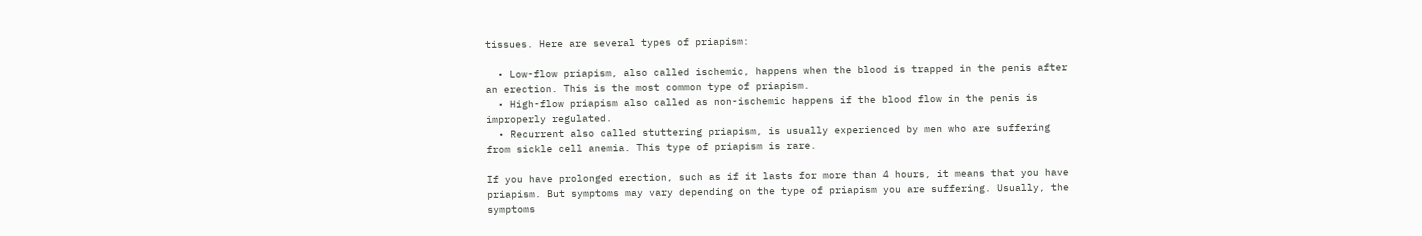tissues. Here are several types of priapism:

  • Low-flow priapism, also called ischemic, happens when the blood is trapped in the penis after an erection. This is the most common type of priapism.
  • High-flow priapism also called as non-ischemic happens if the blood flow in the penis is improperly regulated.
  • Recurrent also called stuttering priapism, is usually experienced by men who are suffering from sickle cell anemia. This type of priapism is rare.

If you have prolonged erection, such as if it lasts for more than 4 hours, it means that you have priapism. But symptoms may vary depending on the type of priapism you are suffering. Usually, the symptoms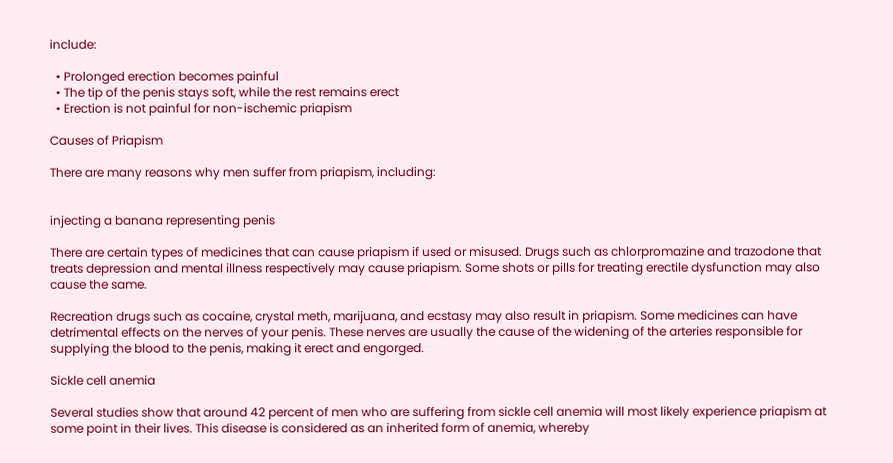include:

  • Prolonged erection becomes painful
  • The tip of the penis stays soft, while the rest remains erect
  • Erection is not painful for non-ischemic priapism

Causes of Priapism

There are many reasons why men suffer from priapism, including:


injecting a banana representing penis

There are certain types of medicines that can cause priapism if used or misused. Drugs such as chlorpromazine and trazodone that treats depression and mental illness respectively may cause priapism. Some shots or pills for treating erectile dysfunction may also cause the same.

Recreation drugs such as cocaine, crystal meth, marijuana, and ecstasy may also result in priapism. Some medicines can have detrimental effects on the nerves of your penis. These nerves are usually the cause of the widening of the arteries responsible for supplying the blood to the penis, making it erect and engorged.

Sickle cell anemia

Several studies show that around 42 percent of men who are suffering from sickle cell anemia will most likely experience priapism at some point in their lives. This disease is considered as an inherited form of anemia, whereby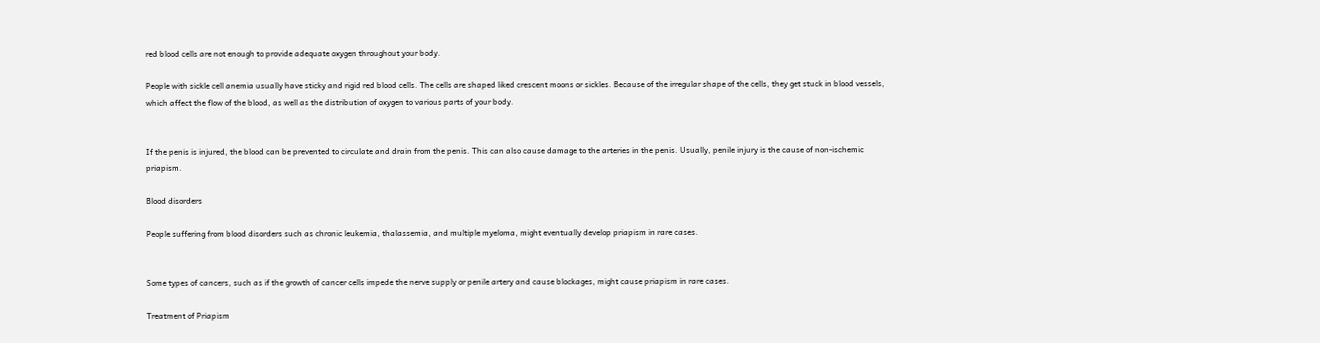red blood cells are not enough to provide adequate oxygen throughout your body.

People with sickle cell anemia usually have sticky and rigid red blood cells. The cells are shaped liked crescent moons or sickles. Because of the irregular shape of the cells, they get stuck in blood vessels, which affect the flow of the blood, as well as the distribution of oxygen to various parts of your body.


If the penis is injured, the blood can be prevented to circulate and drain from the penis. This can also cause damage to the arteries in the penis. Usually, penile injury is the cause of non-ischemic priapism.

Blood disorders

People suffering from blood disorders such as chronic leukemia, thalassemia, and multiple myeloma, might eventually develop priapism in rare cases.


Some types of cancers, such as if the growth of cancer cells impede the nerve supply or penile artery and cause blockages, might cause priapism in rare cases.

Treatment of Priapism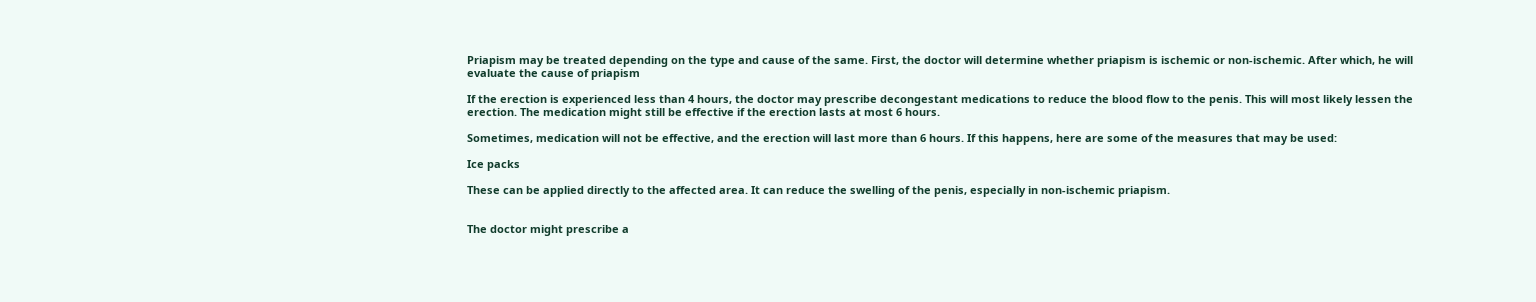Priapism may be treated depending on the type and cause of the same. First, the doctor will determine whether priapism is ischemic or non-ischemic. After which, he will evaluate the cause of priapism

If the erection is experienced less than 4 hours, the doctor may prescribe decongestant medications to reduce the blood flow to the penis. This will most likely lessen the erection. The medication might still be effective if the erection lasts at most 6 hours.

Sometimes, medication will not be effective, and the erection will last more than 6 hours. If this happens, here are some of the measures that may be used:

Ice packs

These can be applied directly to the affected area. It can reduce the swelling of the penis, especially in non-ischemic priapism.


The doctor might prescribe a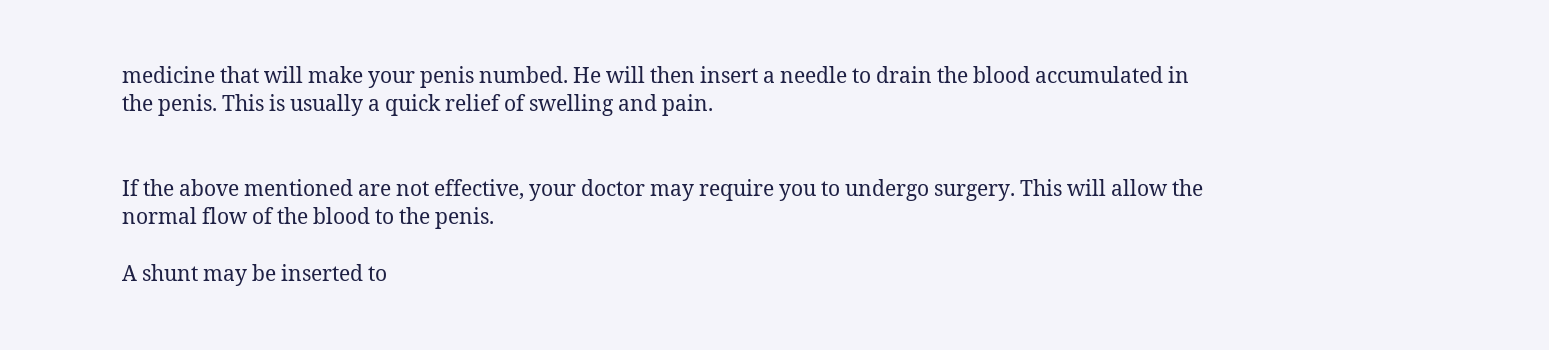medicine that will make your penis numbed. He will then insert a needle to drain the blood accumulated in the penis. This is usually a quick relief of swelling and pain.


If the above mentioned are not effective, your doctor may require you to undergo surgery. This will allow the normal flow of the blood to the penis.

A shunt may be inserted to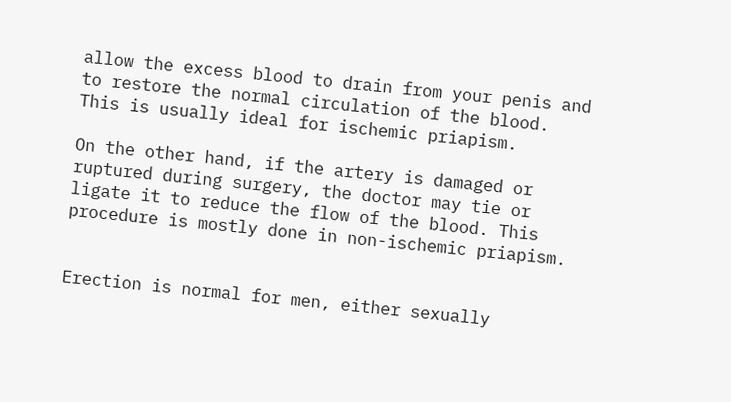allow the excess blood to drain from your penis and to restore the normal circulation of the blood. This is usually ideal for ischemic priapism.

On the other hand, if the artery is damaged or ruptured during surgery, the doctor may tie or ligate it to reduce the flow of the blood. This procedure is mostly done in non-ischemic priapism.


Erection is normal for men, either sexually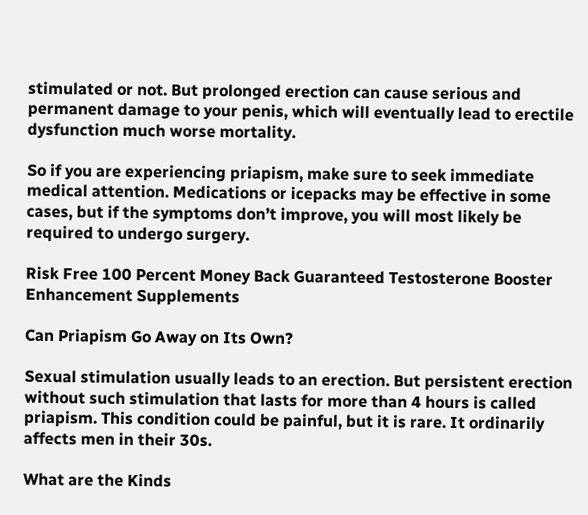stimulated or not. But prolonged erection can cause serious and permanent damage to your penis, which will eventually lead to erectile dysfunction much worse mortality.

So if you are experiencing priapism, make sure to seek immediate medical attention. Medications or icepacks may be effective in some cases, but if the symptoms don’t improve, you will most likely be required to undergo surgery.

Risk Free 100 Percent Money Back Guaranteed Testosterone Booster Enhancement Supplements

Can Priapism Go Away on Its Own?

Sexual stimulation usually leads to an erection. But persistent erection without such stimulation that lasts for more than 4 hours is called priapism. This condition could be painful, but it is rare. It ordinarily affects men in their 30s.

What are the Kinds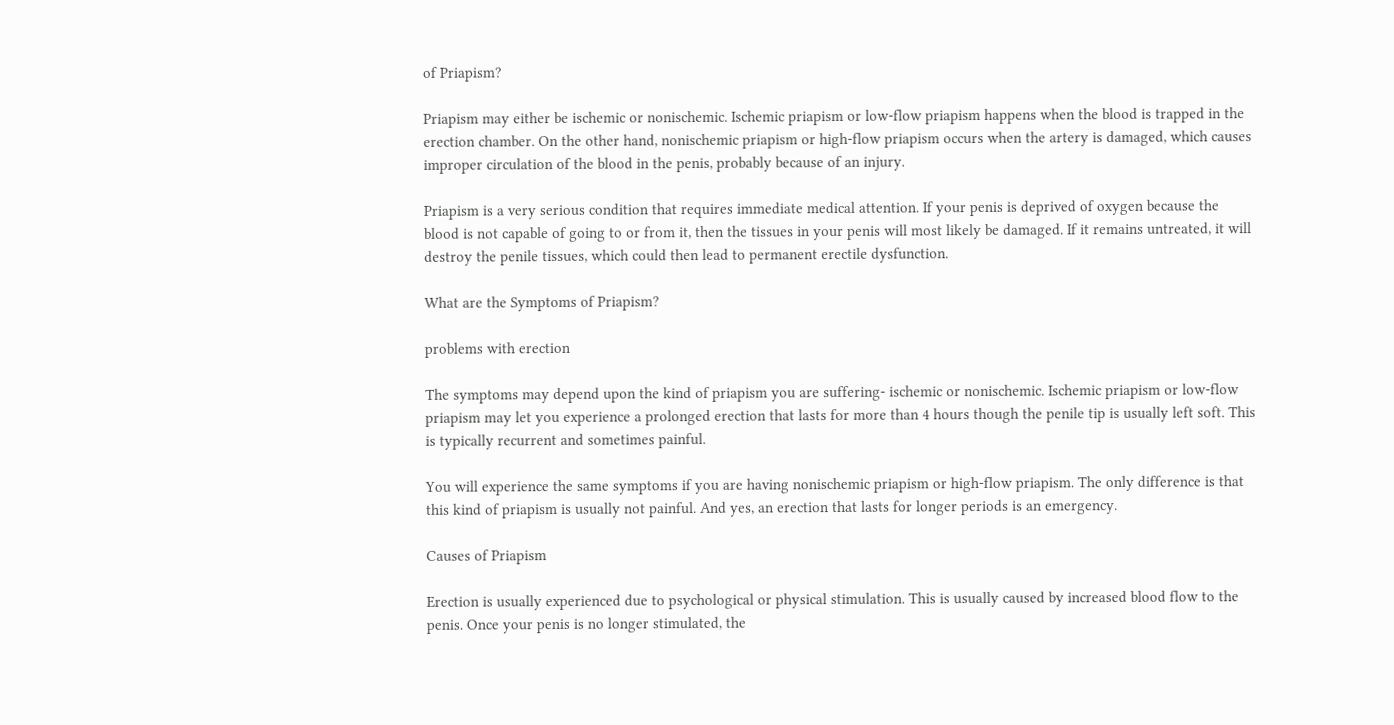of Priapism?

Priapism may either be ischemic or nonischemic. Ischemic priapism or low-flow priapism happens when the blood is trapped in the erection chamber. On the other hand, nonischemic priapism or high-flow priapism occurs when the artery is damaged, which causes improper circulation of the blood in the penis, probably because of an injury.

Priapism is a very serious condition that requires immediate medical attention. If your penis is deprived of oxygen because the blood is not capable of going to or from it, then the tissues in your penis will most likely be damaged. If it remains untreated, it will destroy the penile tissues, which could then lead to permanent erectile dysfunction.

What are the Symptoms of Priapism?

problems with erection

The symptoms may depend upon the kind of priapism you are suffering- ischemic or nonischemic. Ischemic priapism or low-flow priapism may let you experience a prolonged erection that lasts for more than 4 hours though the penile tip is usually left soft. This is typically recurrent and sometimes painful.

You will experience the same symptoms if you are having nonischemic priapism or high-flow priapism. The only difference is that this kind of priapism is usually not painful. And yes, an erection that lasts for longer periods is an emergency.

Causes of Priapism

Erection is usually experienced due to psychological or physical stimulation. This is usually caused by increased blood flow to the penis. Once your penis is no longer stimulated, the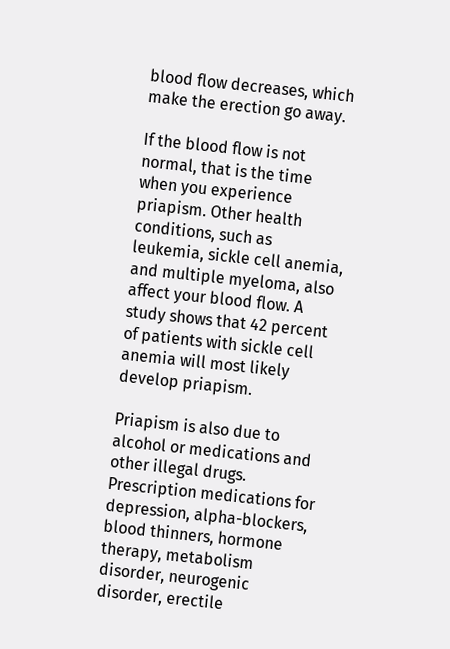blood flow decreases, which make the erection go away.

If the blood flow is not normal, that is the time when you experience priapism. Other health conditions, such as leukemia, sickle cell anemia, and multiple myeloma, also affect your blood flow. A study shows that 42 percent of patients with sickle cell anemia will most likely develop priapism.

Priapism is also due to alcohol or medications and other illegal drugs. Prescription medications for depression, alpha-blockers, blood thinners, hormone therapy, metabolism disorder, neurogenic disorder, erectile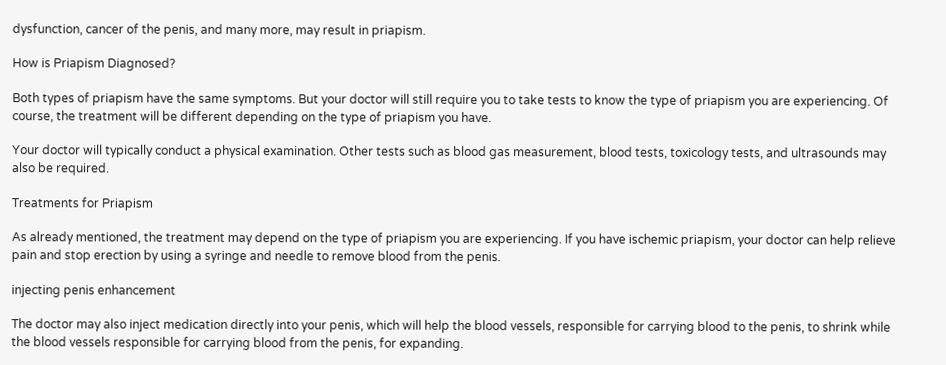dysfunction, cancer of the penis, and many more, may result in priapism.

How is Priapism Diagnosed?

Both types of priapism have the same symptoms. But your doctor will still require you to take tests to know the type of priapism you are experiencing. Of course, the treatment will be different depending on the type of priapism you have.

Your doctor will typically conduct a physical examination. Other tests such as blood gas measurement, blood tests, toxicology tests, and ultrasounds may also be required.

Treatments for Priapism

As already mentioned, the treatment may depend on the type of priapism you are experiencing. If you have ischemic priapism, your doctor can help relieve pain and stop erection by using a syringe and needle to remove blood from the penis.

injecting penis enhancement

The doctor may also inject medication directly into your penis, which will help the blood vessels, responsible for carrying blood to the penis, to shrink while the blood vessels responsible for carrying blood from the penis, for expanding.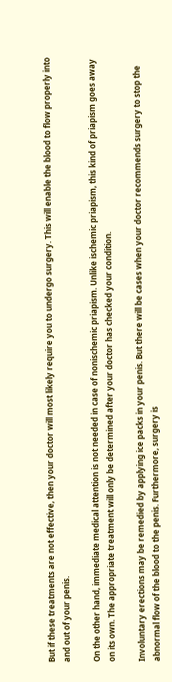But if these treatments are not effective, then your doctor will most likely require you to undergo surgery. This will enable the blood to flow properly into and out of your penis.

On the other hand, immediate medical attention is not needed in case of nonischemic priapism. Unlike ischemic priapism, this kind of priapism goes away on its own. The appropriate treatment will only be determined after your doctor has checked your condition.

Involuntary erections may be remedied by applying ice packs in your penis. But there will be cases when your doctor recommends surgery to stop the abnormal flow of the blood to the penis. Furthermore, surgery is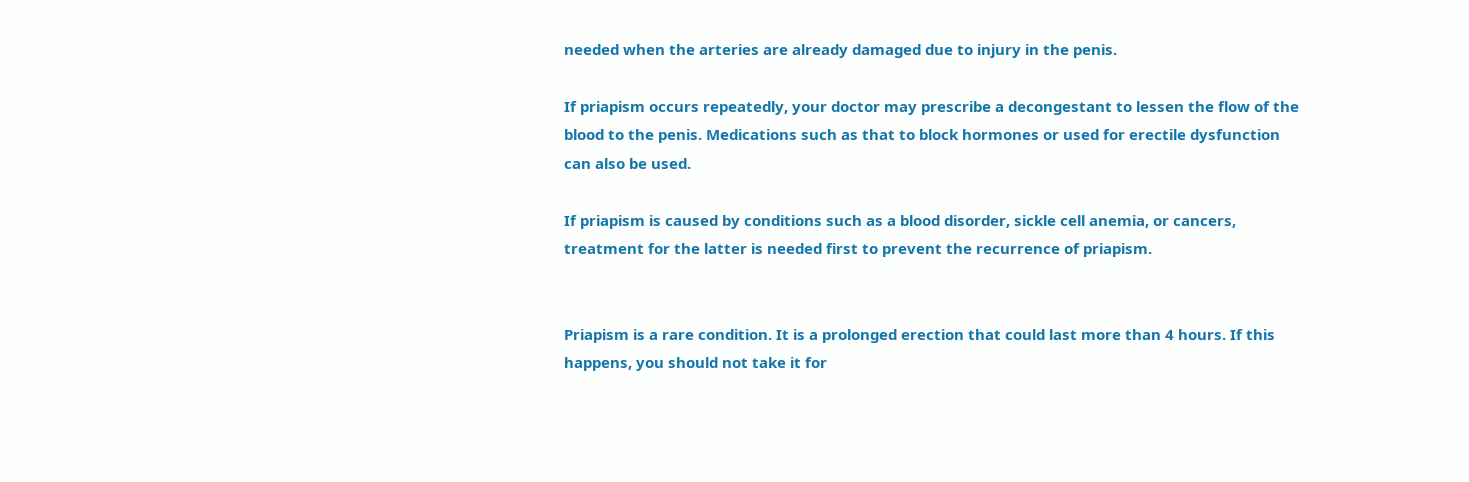needed when the arteries are already damaged due to injury in the penis.

If priapism occurs repeatedly, your doctor may prescribe a decongestant to lessen the flow of the blood to the penis. Medications such as that to block hormones or used for erectile dysfunction can also be used.

If priapism is caused by conditions such as a blood disorder, sickle cell anemia, or cancers, treatment for the latter is needed first to prevent the recurrence of priapism.


Priapism is a rare condition. It is a prolonged erection that could last more than 4 hours. If this happens, you should not take it for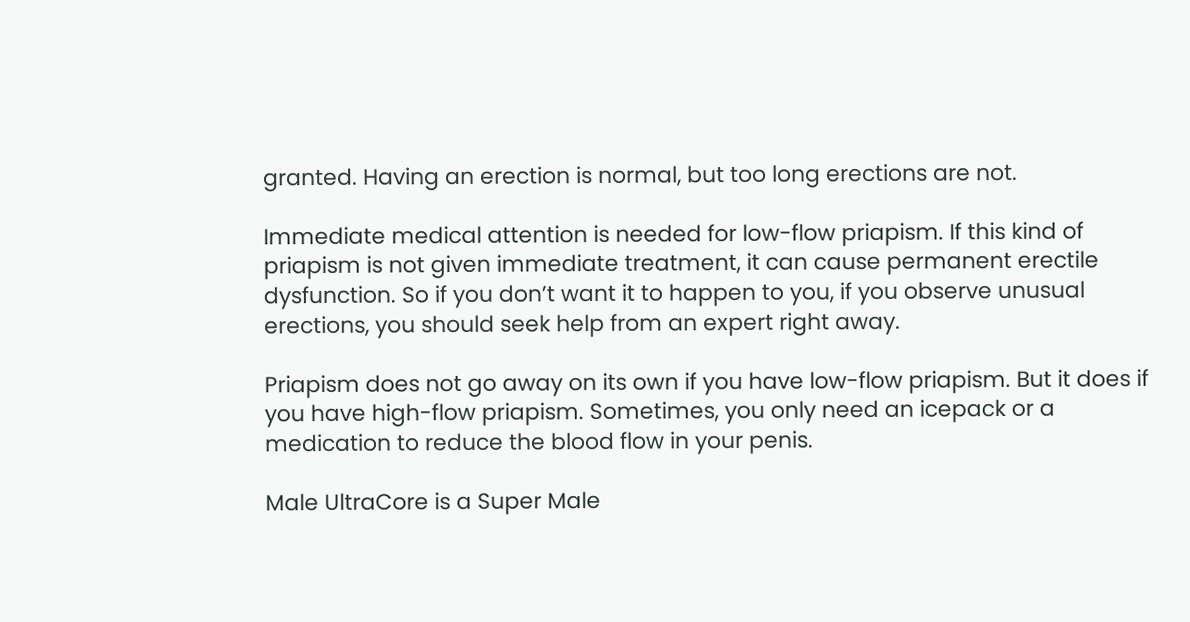granted. Having an erection is normal, but too long erections are not.

Immediate medical attention is needed for low-flow priapism. If this kind of priapism is not given immediate treatment, it can cause permanent erectile dysfunction. So if you don’t want it to happen to you, if you observe unusual erections, you should seek help from an expert right away.

Priapism does not go away on its own if you have low-flow priapism. But it does if you have high-flow priapism. Sometimes, you only need an icepack or a medication to reduce the blood flow in your penis.

Male UltraCore is a Super Male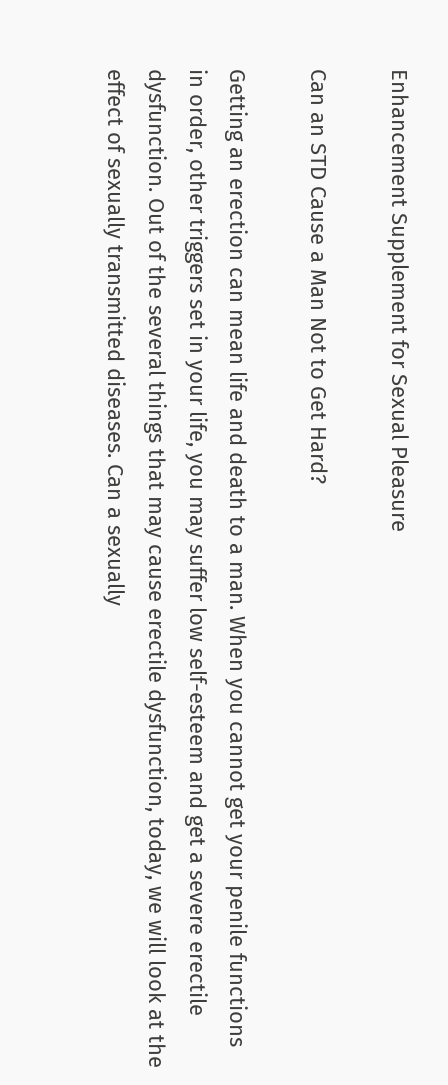Enhancement Supplement for Sexual Pleasure

Can an STD Cause a Man Not to Get Hard?

Getting an erection can mean life and death to a man. When you cannot get your penile functions in order, other triggers set in your life, you may suffer low self-esteem and get a severe erectile dysfunction. Out of the several things that may cause erectile dysfunction, today, we will look at the effect of sexually transmitted diseases. Can a sexually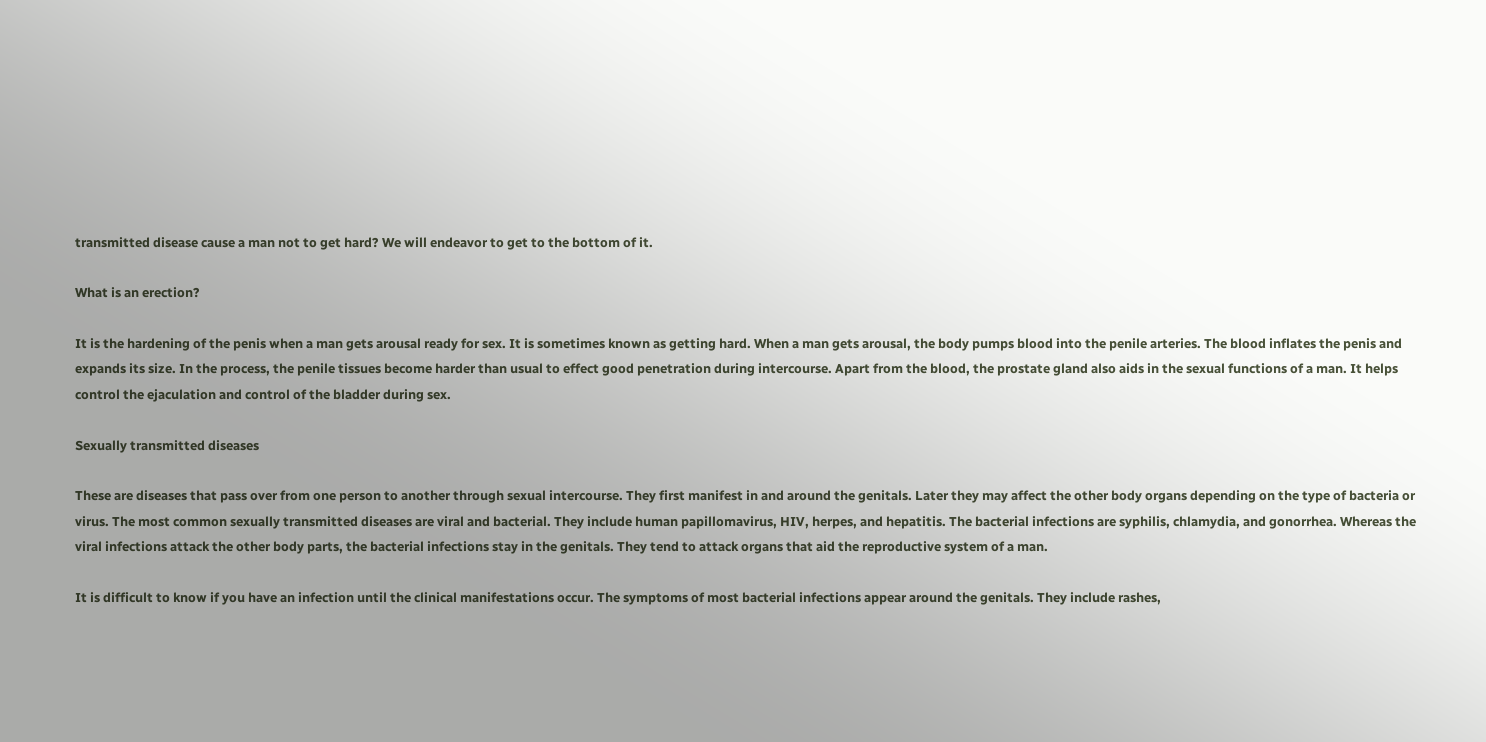transmitted disease cause a man not to get hard? We will endeavor to get to the bottom of it.

What is an erection?

It is the hardening of the penis when a man gets arousal ready for sex. It is sometimes known as getting hard. When a man gets arousal, the body pumps blood into the penile arteries. The blood inflates the penis and expands its size. In the process, the penile tissues become harder than usual to effect good penetration during intercourse. Apart from the blood, the prostate gland also aids in the sexual functions of a man. It helps control the ejaculation and control of the bladder during sex.

Sexually transmitted diseases

These are diseases that pass over from one person to another through sexual intercourse. They first manifest in and around the genitals. Later they may affect the other body organs depending on the type of bacteria or virus. The most common sexually transmitted diseases are viral and bacterial. They include human papillomavirus, HIV, herpes, and hepatitis. The bacterial infections are syphilis, chlamydia, and gonorrhea. Whereas the viral infections attack the other body parts, the bacterial infections stay in the genitals. They tend to attack organs that aid the reproductive system of a man.

It is difficult to know if you have an infection until the clinical manifestations occur. The symptoms of most bacterial infections appear around the genitals. They include rashes,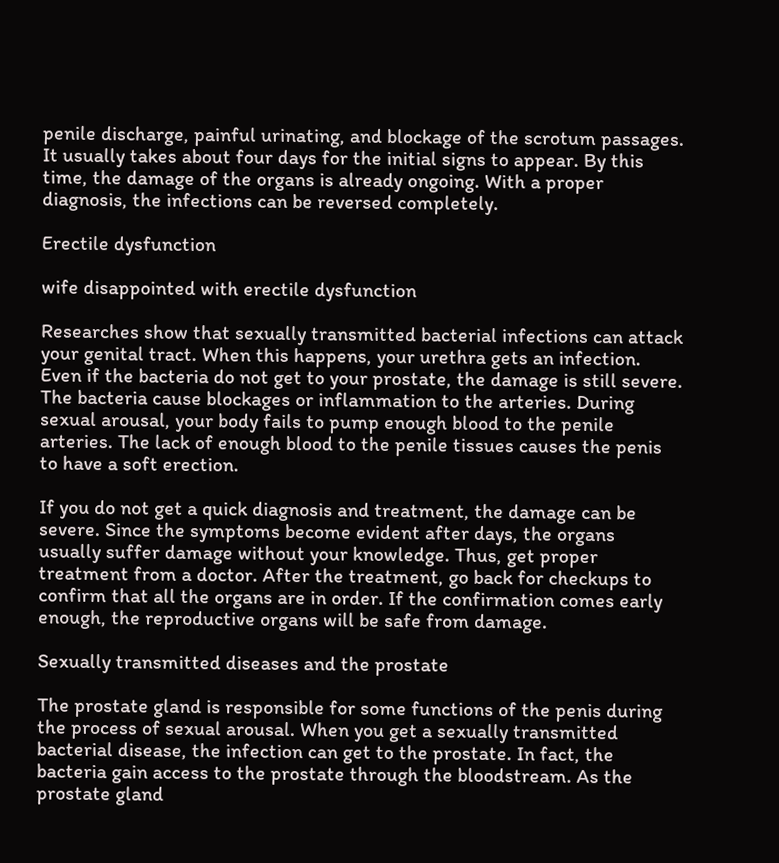penile discharge, painful urinating, and blockage of the scrotum passages. It usually takes about four days for the initial signs to appear. By this time, the damage of the organs is already ongoing. With a proper diagnosis, the infections can be reversed completely.

Erectile dysfunction

wife disappointed with erectile dysfunction

Researches show that sexually transmitted bacterial infections can attack your genital tract. When this happens, your urethra gets an infection. Even if the bacteria do not get to your prostate, the damage is still severe. The bacteria cause blockages or inflammation to the arteries. During sexual arousal, your body fails to pump enough blood to the penile arteries. The lack of enough blood to the penile tissues causes the penis to have a soft erection.

If you do not get a quick diagnosis and treatment, the damage can be severe. Since the symptoms become evident after days, the organs usually suffer damage without your knowledge. Thus, get proper treatment from a doctor. After the treatment, go back for checkups to confirm that all the organs are in order. If the confirmation comes early enough, the reproductive organs will be safe from damage.

Sexually transmitted diseases and the prostate

The prostate gland is responsible for some functions of the penis during the process of sexual arousal. When you get a sexually transmitted bacterial disease, the infection can get to the prostate. In fact, the bacteria gain access to the prostate through the bloodstream. As the prostate gland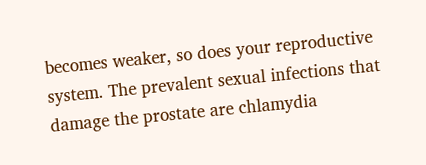becomes weaker, so does your reproductive system. The prevalent sexual infections that damage the prostate are chlamydia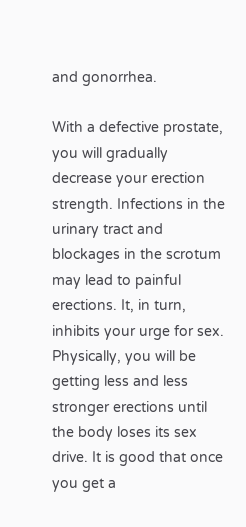and gonorrhea.

With a defective prostate, you will gradually decrease your erection strength. Infections in the urinary tract and blockages in the scrotum may lead to painful erections. It, in turn, inhibits your urge for sex. Physically, you will be getting less and less stronger erections until the body loses its sex drive. It is good that once you get a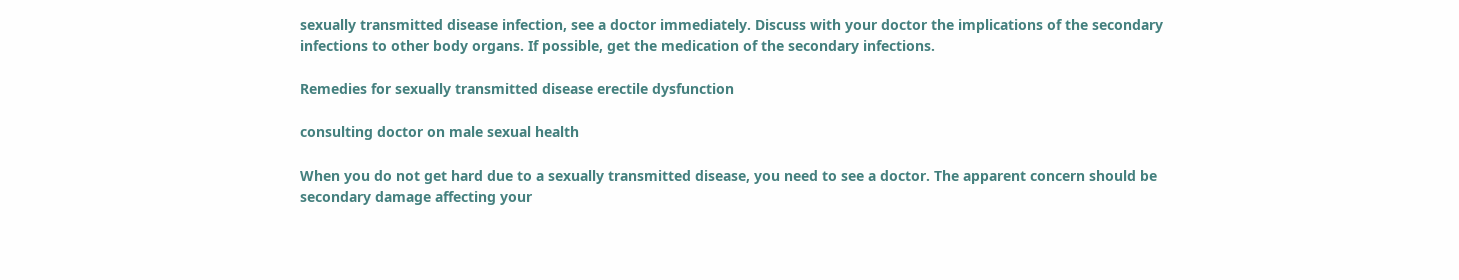sexually transmitted disease infection, see a doctor immediately. Discuss with your doctor the implications of the secondary infections to other body organs. If possible, get the medication of the secondary infections.

Remedies for sexually transmitted disease erectile dysfunction

consulting doctor on male sexual health

When you do not get hard due to a sexually transmitted disease, you need to see a doctor. The apparent concern should be secondary damage affecting your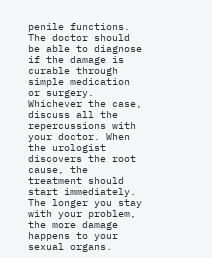penile functions. The doctor should be able to diagnose if the damage is curable through simple medication or surgery. Whichever the case, discuss all the repercussions with your doctor. When the urologist discovers the root cause, the treatment should start immediately. The longer you stay with your problem, the more damage happens to your sexual organs.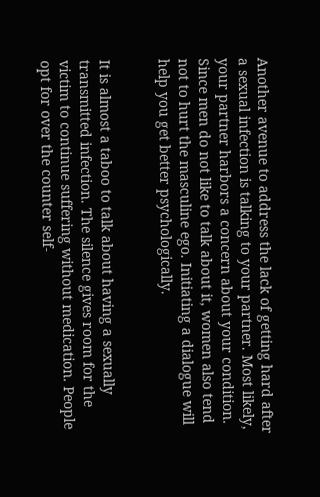Another avenue to address the lack of getting hard after a sexual infection is talking to your partner. Most likely, your partner harbors a concern about your condition. Since men do not like to talk about it, women also tend not to hurt the masculine ego. Initiating a dialogue will help you get better psychologically.


It is almost a taboo to talk about having a sexually transmitted infection. The silence gives room for the victim to continue suffering without medication. People opt for over the counter self-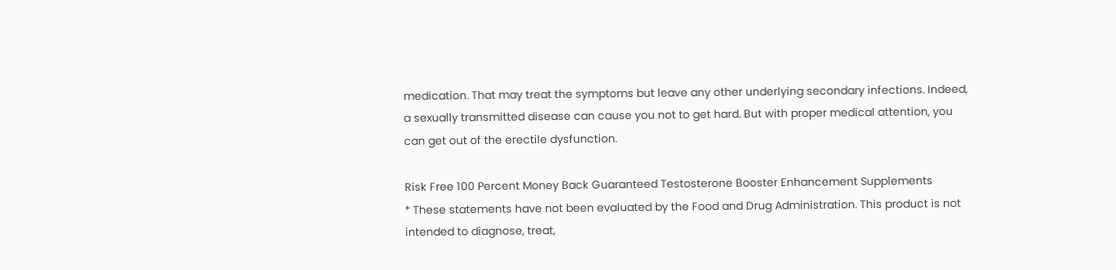medication. That may treat the symptoms but leave any other underlying secondary infections. Indeed, a sexually transmitted disease can cause you not to get hard. But with proper medical attention, you can get out of the erectile dysfunction.

Risk Free 100 Percent Money Back Guaranteed Testosterone Booster Enhancement Supplements
* These statements have not been evaluated by the Food and Drug Administration. This product is not intended to diagnose, treat,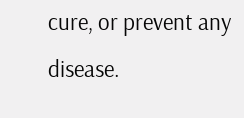cure, or prevent any disease.